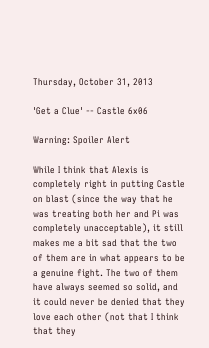Thursday, October 31, 2013

'Get a Clue' -- Castle 6x06

Warning: Spoiler Alert

While I think that Alexis is completely right in putting Castle on blast (since the way that he was treating both her and Pi was completely unacceptable), it still makes me a bit sad that the two of them are in what appears to be a genuine fight. The two of them have always seemed so solid, and it could never be denied that they love each other (not that I think that they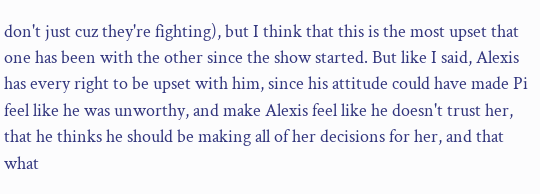don't just cuz they're fighting), but I think that this is the most upset that one has been with the other since the show started. But like I said, Alexis has every right to be upset with him, since his attitude could have made Pi feel like he was unworthy, and make Alexis feel like he doesn't trust her, that he thinks he should be making all of her decisions for her, and that what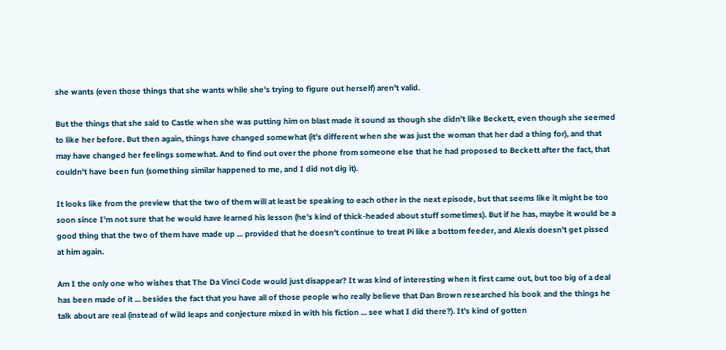she wants (even those things that she wants while she's trying to figure out herself) aren't valid.

But the things that she said to Castle when she was putting him on blast made it sound as though she didn't like Beckett, even though she seemed to like her before. But then again, things have changed somewhat (it's different when she was just the woman that her dad a thing for), and that may have changed her feelings somewhat. And to find out over the phone from someone else that he had proposed to Beckett after the fact, that couldn't have been fun (something similar happened to me, and I did not dig it).

It looks like from the preview that the two of them will at least be speaking to each other in the next episode, but that seems like it might be too soon since I'm not sure that he would have learned his lesson (he's kind of thick-headed about stuff sometimes). But if he has, maybe it would be a good thing that the two of them have made up ... provided that he doesn't continue to treat Pi like a bottom feeder, and Alexis doesn't get pissed at him again.

Am I the only one who wishes that The Da Vinci Code would just disappear? It was kind of interesting when it first came out, but too big of a deal has been made of it ... besides the fact that you have all of those people who really believe that Dan Brown researched his book and the things he talk about are real (instead of wild leaps and conjecture mixed in with his fiction ... see what I did there?). It's kind of gotten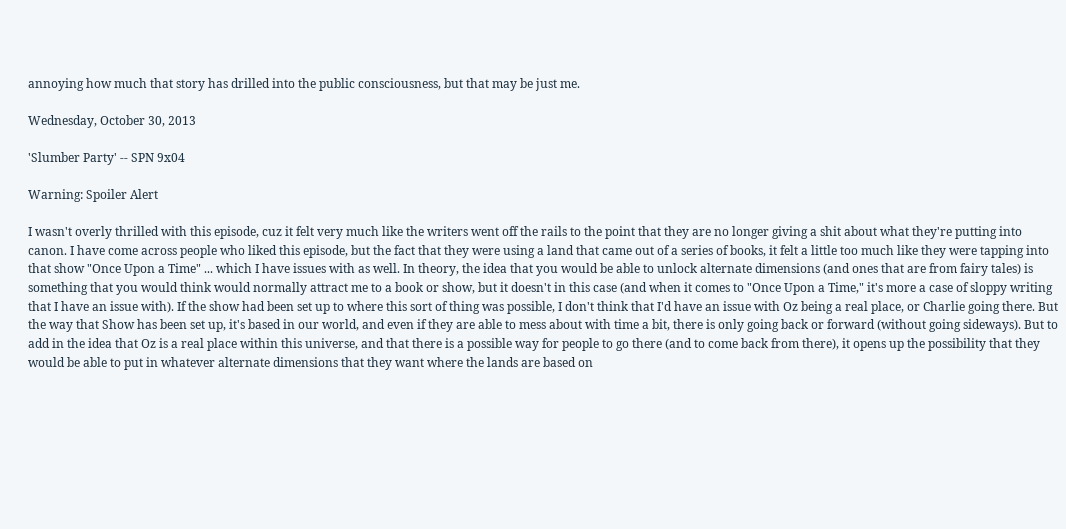annoying how much that story has drilled into the public consciousness, but that may be just me.

Wednesday, October 30, 2013

'Slumber Party' -- SPN 9x04

Warning: Spoiler Alert

I wasn't overly thrilled with this episode, cuz it felt very much like the writers went off the rails to the point that they are no longer giving a shit about what they're putting into canon. I have come across people who liked this episode, but the fact that they were using a land that came out of a series of books, it felt a little too much like they were tapping into that show "Once Upon a Time" ... which I have issues with as well. In theory, the idea that you would be able to unlock alternate dimensions (and ones that are from fairy tales) is something that you would think would normally attract me to a book or show, but it doesn't in this case (and when it comes to "Once Upon a Time," it's more a case of sloppy writing that I have an issue with). If the show had been set up to where this sort of thing was possible, I don't think that I'd have an issue with Oz being a real place, or Charlie going there. But the way that Show has been set up, it's based in our world, and even if they are able to mess about with time a bit, there is only going back or forward (without going sideways). But to add in the idea that Oz is a real place within this universe, and that there is a possible way for people to go there (and to come back from there), it opens up the possibility that they would be able to put in whatever alternate dimensions that they want where the lands are based on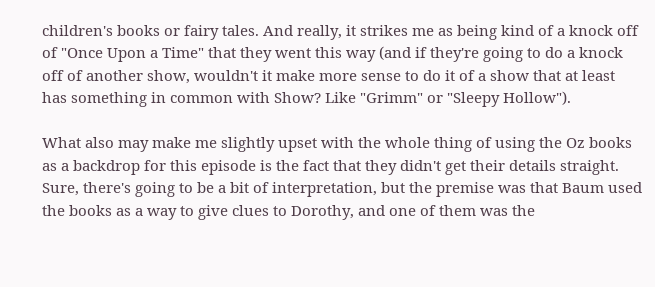children's books or fairy tales. And really, it strikes me as being kind of a knock off of "Once Upon a Time" that they went this way (and if they're going to do a knock off of another show, wouldn't it make more sense to do it of a show that at least has something in common with Show? Like "Grimm" or "Sleepy Hollow").

What also may make me slightly upset with the whole thing of using the Oz books as a backdrop for this episode is the fact that they didn't get their details straight. Sure, there's going to be a bit of interpretation, but the premise was that Baum used the books as a way to give clues to Dorothy, and one of them was the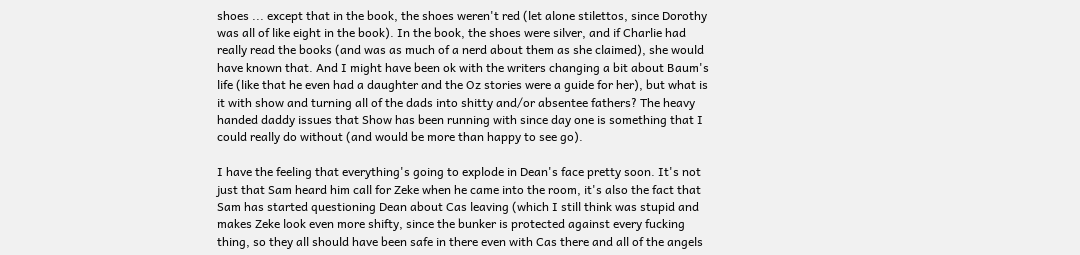shoes ... except that in the book, the shoes weren't red (let alone stilettos, since Dorothy was all of like eight in the book). In the book, the shoes were silver, and if Charlie had really read the books (and was as much of a nerd about them as she claimed), she would have known that. And I might have been ok with the writers changing a bit about Baum's life (like that he even had a daughter and the Oz stories were a guide for her), but what is it with show and turning all of the dads into shitty and/or absentee fathers? The heavy handed daddy issues that Show has been running with since day one is something that I could really do without (and would be more than happy to see go).

I have the feeling that everything's going to explode in Dean's face pretty soon. It's not just that Sam heard him call for Zeke when he came into the room, it's also the fact that Sam has started questioning Dean about Cas leaving (which I still think was stupid and makes Zeke look even more shifty, since the bunker is protected against every fucking thing, so they all should have been safe in there even with Cas there and all of the angels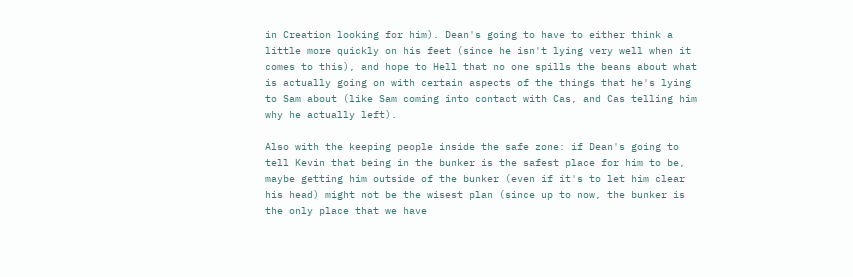in Creation looking for him). Dean's going to have to either think a little more quickly on his feet (since he isn't lying very well when it comes to this), and hope to Hell that no one spills the beans about what is actually going on with certain aspects of the things that he's lying to Sam about (like Sam coming into contact with Cas, and Cas telling him why he actually left).

Also with the keeping people inside the safe zone: if Dean's going to tell Kevin that being in the bunker is the safest place for him to be, maybe getting him outside of the bunker (even if it's to let him clear his head) might not be the wisest plan (since up to now, the bunker is the only place that we have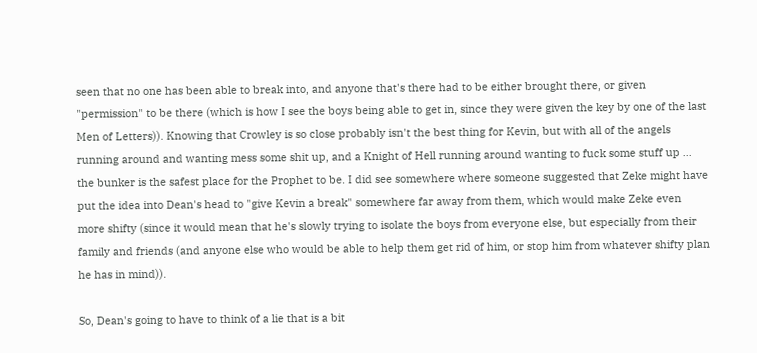seen that no one has been able to break into, and anyone that's there had to be either brought there, or given "permission" to be there (which is how I see the boys being able to get in, since they were given the key by one of the last Men of Letters)). Knowing that Crowley is so close probably isn't the best thing for Kevin, but with all of the angels running around and wanting mess some shit up, and a Knight of Hell running around wanting to fuck some stuff up ... the bunker is the safest place for the Prophet to be. I did see somewhere where someone suggested that Zeke might have put the idea into Dean's head to "give Kevin a break" somewhere far away from them, which would make Zeke even more shifty (since it would mean that he's slowly trying to isolate the boys from everyone else, but especially from their family and friends (and anyone else who would be able to help them get rid of him, or stop him from whatever shifty plan he has in mind)).

So, Dean's going to have to think of a lie that is a bit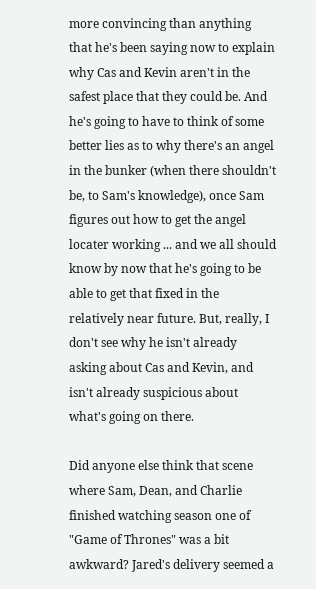more convincing than anything that he's been saying now to explain why Cas and Kevin aren't in the safest place that they could be. And he's going to have to think of some better lies as to why there's an angel in the bunker (when there shouldn't be, to Sam's knowledge), once Sam figures out how to get the angel locater working ... and we all should know by now that he's going to be able to get that fixed in the relatively near future. But, really, I don't see why he isn't already asking about Cas and Kevin, and isn't already suspicious about what's going on there.

Did anyone else think that scene where Sam, Dean, and Charlie finished watching season one of "Game of Thrones" was a bit awkward? Jared's delivery seemed a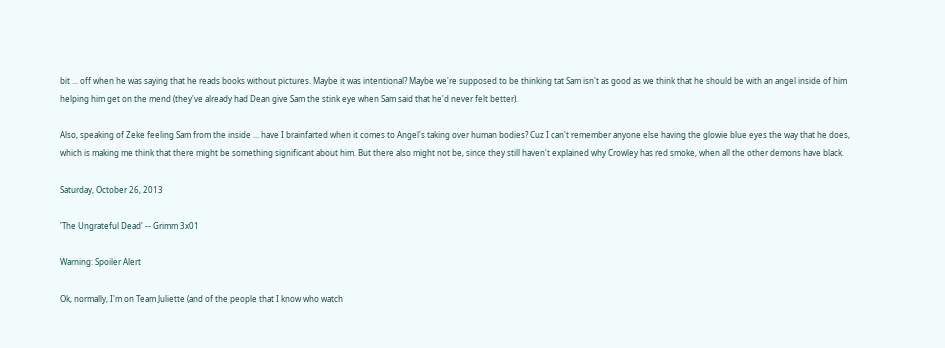bit ... off when he was saying that he reads books without pictures. Maybe it was intentional? Maybe we're supposed to be thinking tat Sam isn't as good as we think that he should be with an angel inside of him helping him get on the mend (they've already had Dean give Sam the stink eye when Sam said that he'd never felt better).

Also, speaking of Zeke feeling Sam from the inside ... have I brainfarted when it comes to Angel's taking over human bodies? Cuz I can't remember anyone else having the glowie blue eyes the way that he does, which is making me think that there might be something significant about him. But there also might not be, since they still haven't explained why Crowley has red smoke, when all the other demons have black.

Saturday, October 26, 2013

'The Ungrateful Dead' -- Grimm 3x01

Warning: Spoiler Alert

Ok, normally, I'm on Team Juliette (and of the people that I know who watch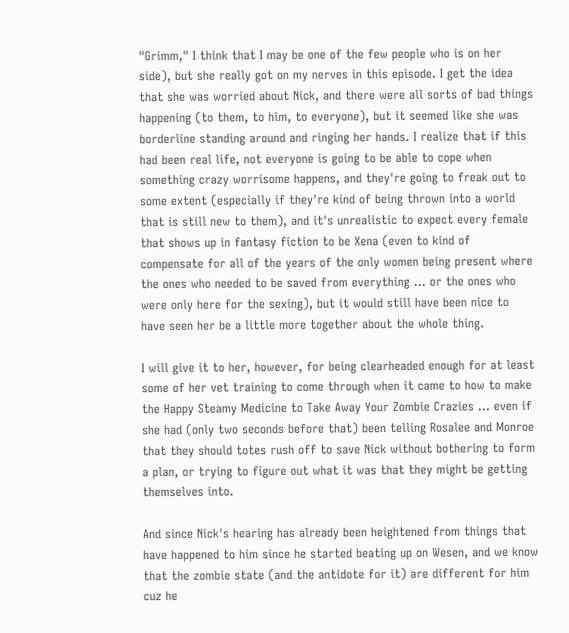"Grimm," I think that I may be one of the few people who is on her side), but she really got on my nerves in this episode. I get the idea that she was worried about Nick, and there were all sorts of bad things happening (to them, to him, to everyone), but it seemed like she was borderline standing around and ringing her hands. I realize that if this had been real life, not everyone is going to be able to cope when something crazy worrisome happens, and they're going to freak out to some extent (especially if they're kind of being thrown into a world that is still new to them), and it's unrealistic to expect every female that shows up in fantasy fiction to be Xena (even to kind of compensate for all of the years of the only women being present where the ones who needed to be saved from everything ... or the ones who were only here for the sexing), but it would still have been nice to have seen her be a little more together about the whole thing.

I will give it to her, however, for being clearheaded enough for at least some of her vet training to come through when it came to how to make the Happy Steamy Medicine to Take Away Your Zombie Crazies ... even if she had (only two seconds before that) been telling Rosalee and Monroe that they should totes rush off to save Nick without bothering to form a plan, or trying to figure out what it was that they might be getting themselves into.

And since Nick's hearing has already been heightened from things that have happened to him since he started beating up on Wesen, and we know that the zombie state (and the antidote for it) are different for him cuz he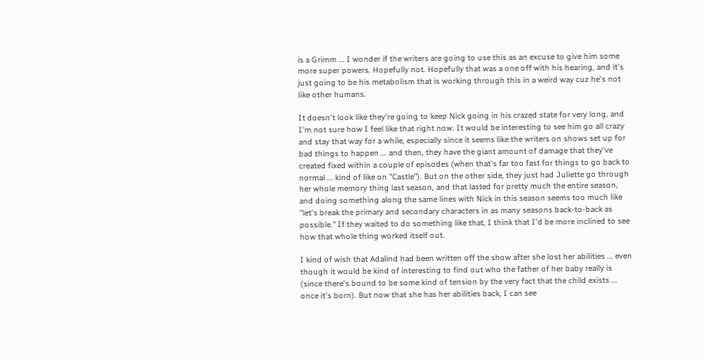is a Grimm ... I wonder if the writers are going to use this as an excuse to give him some more super powers. Hopefully not. Hopefully that was a one off with his hearing, and it's just going to be his metabolism that is working through this in a weird way cuz he's not like other humans.

It doesn't look like they're going to keep Nick going in his crazed state for very long, and I'm not sure how I feel like that right now. It would be interesting to see him go all crazy and stay that way for a while, especially since it seems like the writers on shows set up for bad things to happen ... and then, they have the giant amount of damage that they've created fixed within a couple of episodes (when that's far too fast for things to go back to normal ... kind of like on "Castle"). But on the other side, they just had Juliette go through her whole memory thing last season, and that lasted for pretty much the entire season, and doing something along the same lines with Nick in this season seems too much like "let's break the primary and secondary characters in as many seasons back-to-back as possible." If they waited to do something like that, I think that I'd be more inclined to see how that whole thing worked itself out.

I kind of wish that Adalind had been written off the show after she lost her abilities ... even though it would be kind of interesting to find out who the father of her baby really is (since there's bound to be some kind of tension by the very fact that the child exists ... once it's born). But now that she has her abilities back, I can see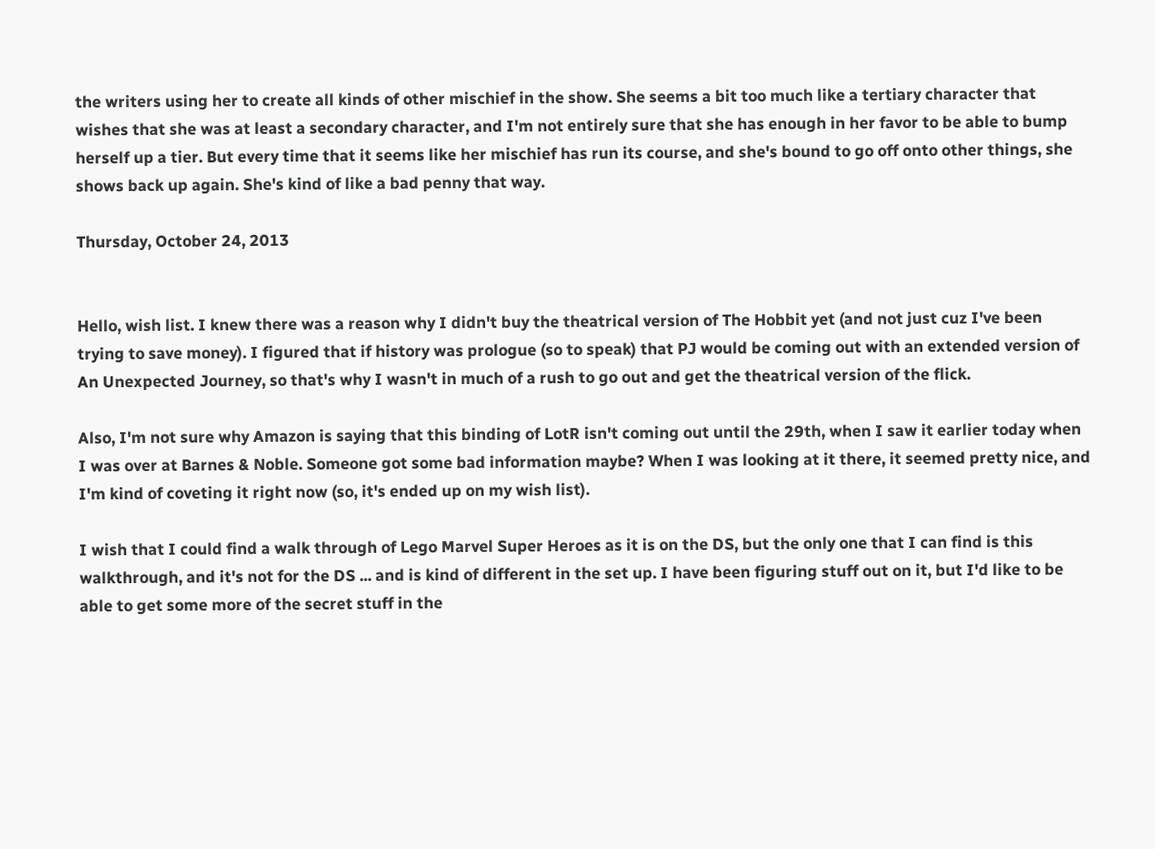the writers using her to create all kinds of other mischief in the show. She seems a bit too much like a tertiary character that wishes that she was at least a secondary character, and I'm not entirely sure that she has enough in her favor to be able to bump herself up a tier. But every time that it seems like her mischief has run its course, and she's bound to go off onto other things, she shows back up again. She's kind of like a bad penny that way.

Thursday, October 24, 2013


Hello, wish list. I knew there was a reason why I didn't buy the theatrical version of The Hobbit yet (and not just cuz I've been trying to save money). I figured that if history was prologue (so to speak) that PJ would be coming out with an extended version of An Unexpected Journey, so that's why I wasn't in much of a rush to go out and get the theatrical version of the flick.

Also, I'm not sure why Amazon is saying that this binding of LotR isn't coming out until the 29th, when I saw it earlier today when I was over at Barnes & Noble. Someone got some bad information maybe? When I was looking at it there, it seemed pretty nice, and I'm kind of coveting it right now (so, it's ended up on my wish list).

I wish that I could find a walk through of Lego Marvel Super Heroes as it is on the DS, but the only one that I can find is this walkthrough, and it's not for the DS ... and is kind of different in the set up. I have been figuring stuff out on it, but I'd like to be able to get some more of the secret stuff in the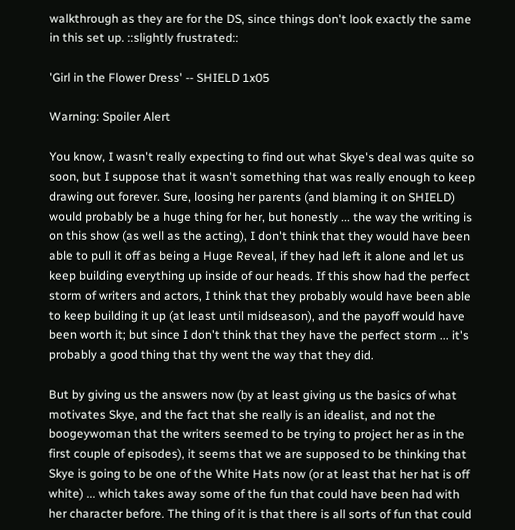walkthrough as they are for the DS, since things don't look exactly the same in this set up. ::slightly frustrated::

'Girl in the Flower Dress' -- SHIELD 1x05

Warning: Spoiler Alert

You know, I wasn't really expecting to find out what Skye's deal was quite so soon, but I suppose that it wasn't something that was really enough to keep drawing out forever. Sure, loosing her parents (and blaming it on SHIELD) would probably be a huge thing for her, but honestly ... the way the writing is on this show (as well as the acting), I don't think that they would have been able to pull it off as being a Huge Reveal, if they had left it alone and let us keep building everything up inside of our heads. If this show had the perfect storm of writers and actors, I think that they probably would have been able to keep building it up (at least until midseason), and the payoff would have been worth it; but since I don't think that they have the perfect storm ... it's probably a good thing that thy went the way that they did.

But by giving us the answers now (by at least giving us the basics of what motivates Skye, and the fact that she really is an idealist, and not the boogeywoman that the writers seemed to be trying to project her as in the first couple of episodes), it seems that we are supposed to be thinking that Skye is going to be one of the White Hats now (or at least that her hat is off white) ... which takes away some of the fun that could have been had with her character before. The thing of it is that there is all sorts of fun that could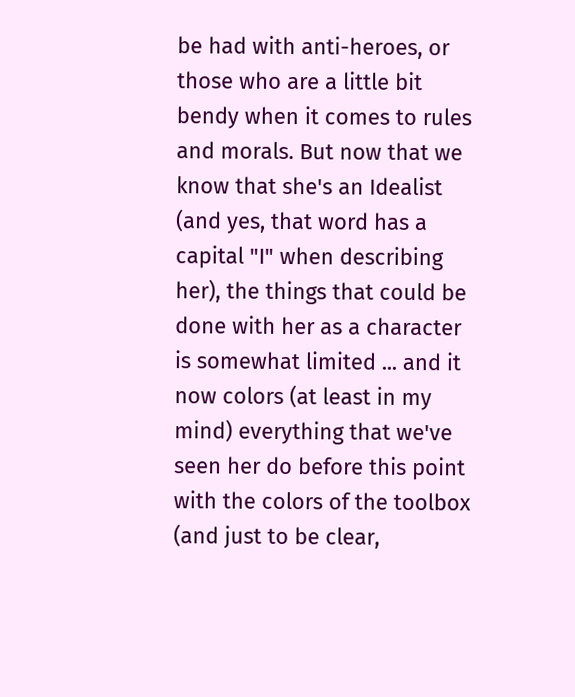be had with anti-heroes, or those who are a little bit bendy when it comes to rules and morals. But now that we know that she's an Idealist (and yes, that word has a capital "I" when describing her), the things that could be done with her as a character is somewhat limited ... and it now colors (at least in my mind) everything that we've seen her do before this point with the colors of the toolbox (and just to be clear,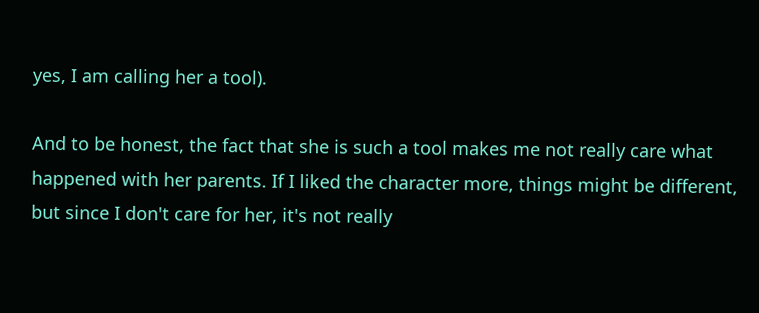yes, I am calling her a tool).

And to be honest, the fact that she is such a tool makes me not really care what happened with her parents. If I liked the character more, things might be different, but since I don't care for her, it's not really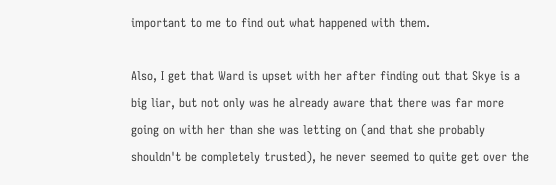important to me to find out what happened with them.

Also, I get that Ward is upset with her after finding out that Skye is a big liar, but not only was he already aware that there was far more going on with her than she was letting on (and that she probably shouldn't be completely trusted), he never seemed to quite get over the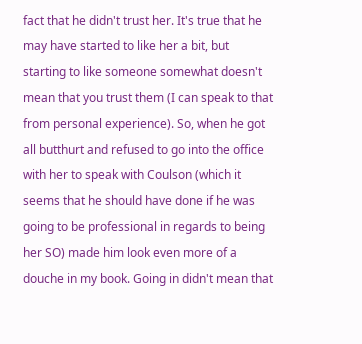fact that he didn't trust her. It's true that he may have started to like her a bit, but starting to like someone somewhat doesn't mean that you trust them (I can speak to that from personal experience). So, when he got all butthurt and refused to go into the office with her to speak with Coulson (which it seems that he should have done if he was going to be professional in regards to being her SO) made him look even more of a douche in my book. Going in didn't mean that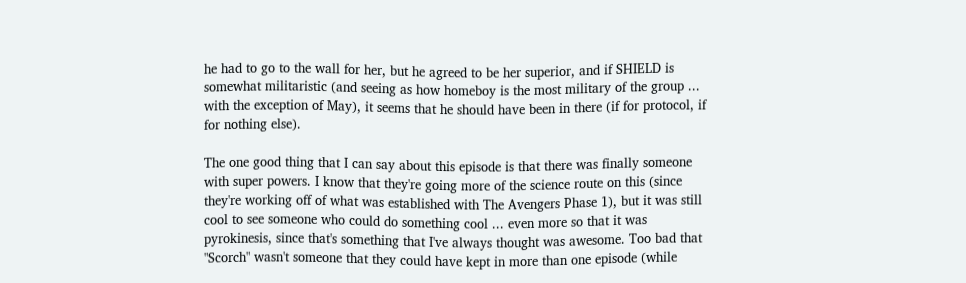he had to go to the wall for her, but he agreed to be her superior, and if SHIELD is somewhat militaristic (and seeing as how homeboy is the most military of the group ... with the exception of May), it seems that he should have been in there (if for protocol, if for nothing else).

The one good thing that I can say about this episode is that there was finally someone with super powers. I know that they're going more of the science route on this (since they're working off of what was established with The Avengers Phase 1), but it was still cool to see someone who could do something cool ... even more so that it was pyrokinesis, since that's something that I've always thought was awesome. Too bad that "Scorch" wasn't someone that they could have kept in more than one episode (while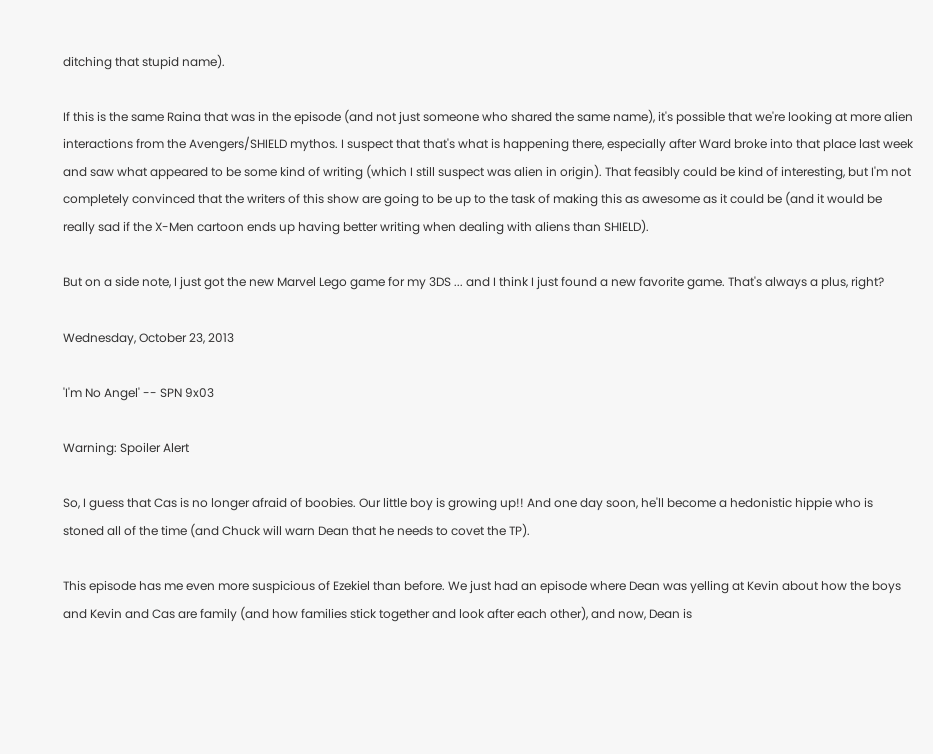ditching that stupid name).

If this is the same Raina that was in the episode (and not just someone who shared the same name), it's possible that we're looking at more alien interactions from the Avengers/SHIELD mythos. I suspect that that's what is happening there, especially after Ward broke into that place last week and saw what appeared to be some kind of writing (which I still suspect was alien in origin). That feasibly could be kind of interesting, but I'm not completely convinced that the writers of this show are going to be up to the task of making this as awesome as it could be (and it would be really sad if the X-Men cartoon ends up having better writing when dealing with aliens than SHIELD).

But on a side note, I just got the new Marvel Lego game for my 3DS ... and I think I just found a new favorite game. That's always a plus, right?

Wednesday, October 23, 2013

'I'm No Angel' -- SPN 9x03

Warning: Spoiler Alert

So, I guess that Cas is no longer afraid of boobies. Our little boy is growing up!! And one day soon, he'll become a hedonistic hippie who is stoned all of the time (and Chuck will warn Dean that he needs to covet the TP).

This episode has me even more suspicious of Ezekiel than before. We just had an episode where Dean was yelling at Kevin about how the boys and Kevin and Cas are family (and how families stick together and look after each other), and now, Dean is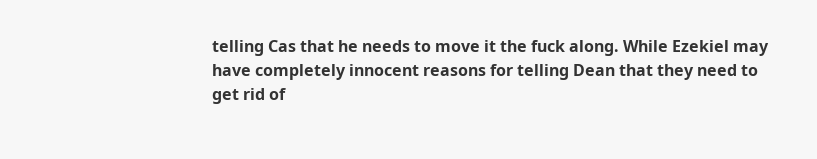telling Cas that he needs to move it the fuck along. While Ezekiel may have completely innocent reasons for telling Dean that they need to get rid of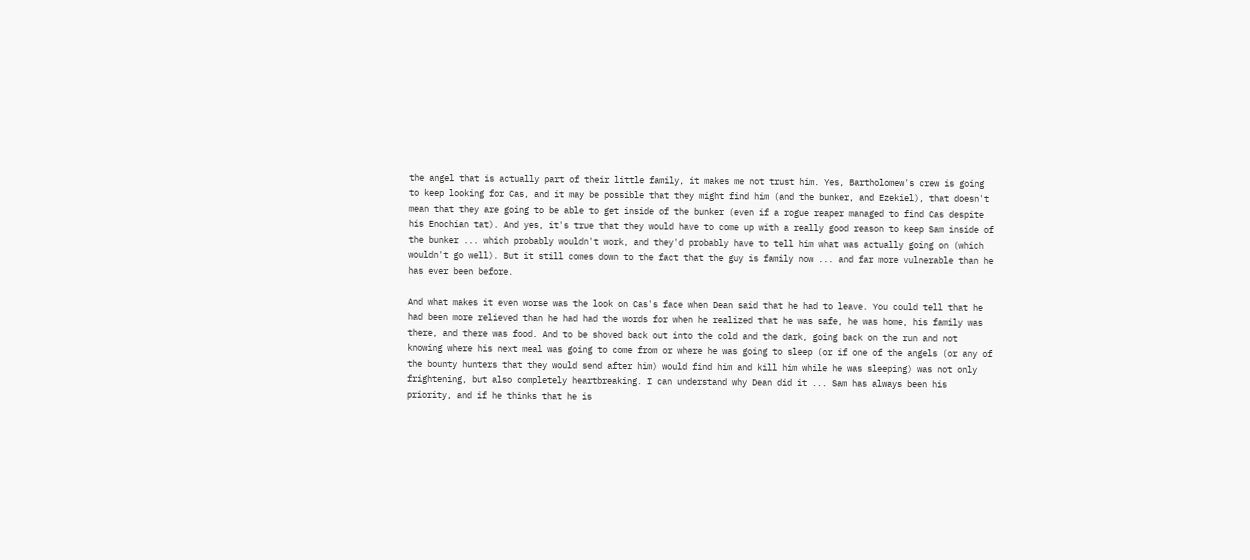the angel that is actually part of their little family, it makes me not trust him. Yes, Bartholomew's crew is going to keep looking for Cas, and it may be possible that they might find him (and the bunker, and Ezekiel), that doesn't mean that they are going to be able to get inside of the bunker (even if a rogue reaper managed to find Cas despite his Enochian tat). And yes, it's true that they would have to come up with a really good reason to keep Sam inside of the bunker ... which probably wouldn't work, and they'd probably have to tell him what was actually going on (which wouldn't go well). But it still comes down to the fact that the guy is family now ... and far more vulnerable than he has ever been before.

And what makes it even worse was the look on Cas's face when Dean said that he had to leave. You could tell that he had been more relieved than he had had the words for when he realized that he was safe, he was home, his family was there, and there was food. And to be shoved back out into the cold and the dark, going back on the run and not knowing where his next meal was going to come from or where he was going to sleep (or if one of the angels (or any of the bounty hunters that they would send after him) would find him and kill him while he was sleeping) was not only frightening, but also completely heartbreaking. I can understand why Dean did it ... Sam has always been his priority, and if he thinks that he is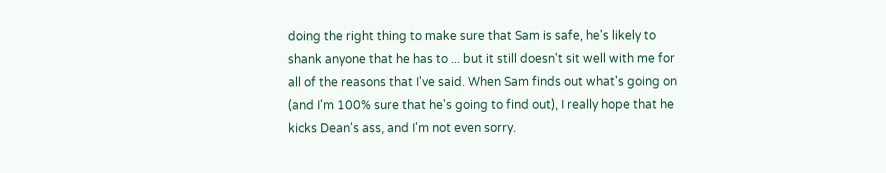doing the right thing to make sure that Sam is safe, he's likely to shank anyone that he has to ... but it still doesn't sit well with me for all of the reasons that I've said. When Sam finds out what's going on (and I'm 100% sure that he's going to find out), I really hope that he kicks Dean's ass, and I'm not even sorry.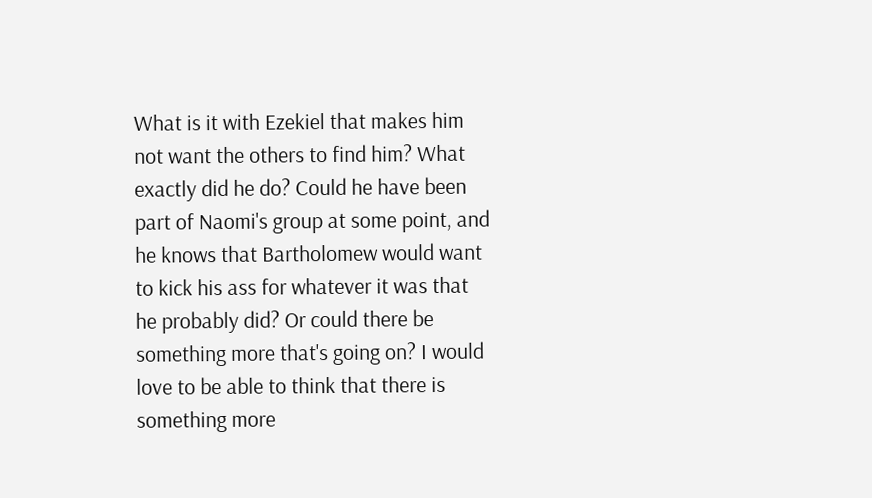What is it with Ezekiel that makes him not want the others to find him? What exactly did he do? Could he have been part of Naomi's group at some point, and he knows that Bartholomew would want to kick his ass for whatever it was that he probably did? Or could there be something more that's going on? I would love to be able to think that there is something more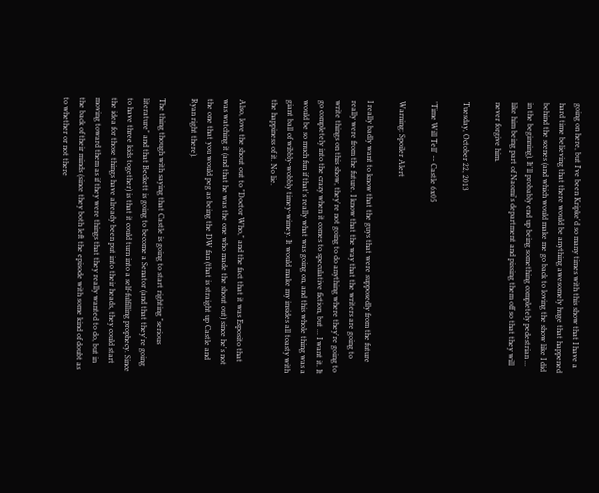going on here, but I've been Kripke'd so many times with this show that I have a hard time believing that there would be anything awesomely huge that happened behind the scenes (and which would make me go back to loving the show like I did in the beginning). It'll probably end up being something completely pedestrian ... like him being part of Naomi's department and pissing them off so that they will never forgive him.

Tuesday, October 22, 2013

'Time Will Tell' -- Castle 6x05

Warning: Spoiler Alert

I really badly want to know that the guys that were supposedly from the future really were from the future. I know that the way that the writers are going to write things on this show, they're not going to do anything where they're going to go completely into the crazy when it comes to speculative fiction, but ... I want it. It would be so much fun if that's really what was going on, and this whole thing was a giant ball of wibbly-wobbly timey-wimey. It would make my insides all toasty with the happiness of it. No lie.

Also, love the shout out to "Doctor Who," and the fact that it was Esposito that was watching it (and that he was the one who made the shout out) since he's not the one that you would peg as being the DW fan (that is straight up Castle and Ryan right there).

The thing though with saying that Castle is going to start righting "serious literature" and that Beckett is going to become a Senator (and that they're going to have three kids together) is that it could turn into a self-fulfilling prophecy. Since the idea for those things have already been put into their heads, they could start moving toward them as if they were things that they really wanted to do, but in the back of their minds (since they both left the episode with some kind of doubt as to whether or not there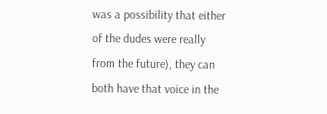was a possibility that either of the dudes were really from the future), they can both have that voice in the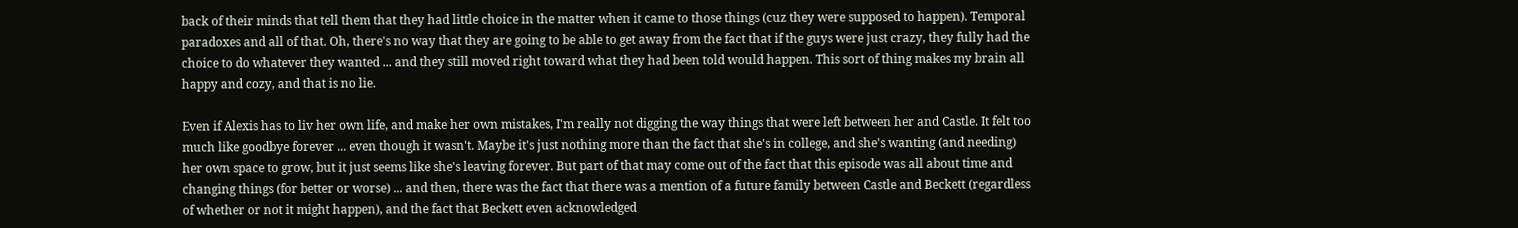back of their minds that tell them that they had little choice in the matter when it came to those things (cuz they were supposed to happen). Temporal paradoxes and all of that. Oh, there's no way that they are going to be able to get away from the fact that if the guys were just crazy, they fully had the choice to do whatever they wanted ... and they still moved right toward what they had been told would happen. This sort of thing makes my brain all happy and cozy, and that is no lie.

Even if Alexis has to liv her own life, and make her own mistakes, I'm really not digging the way things that were left between her and Castle. It felt too much like goodbye forever ... even though it wasn't. Maybe it's just nothing more than the fact that she's in college, and she's wanting (and needing) her own space to grow, but it just seems like she's leaving forever. But part of that may come out of the fact that this episode was all about time and changing things (for better or worse) ... and then, there was the fact that there was a mention of a future family between Castle and Beckett (regardless of whether or not it might happen), and the fact that Beckett even acknowledged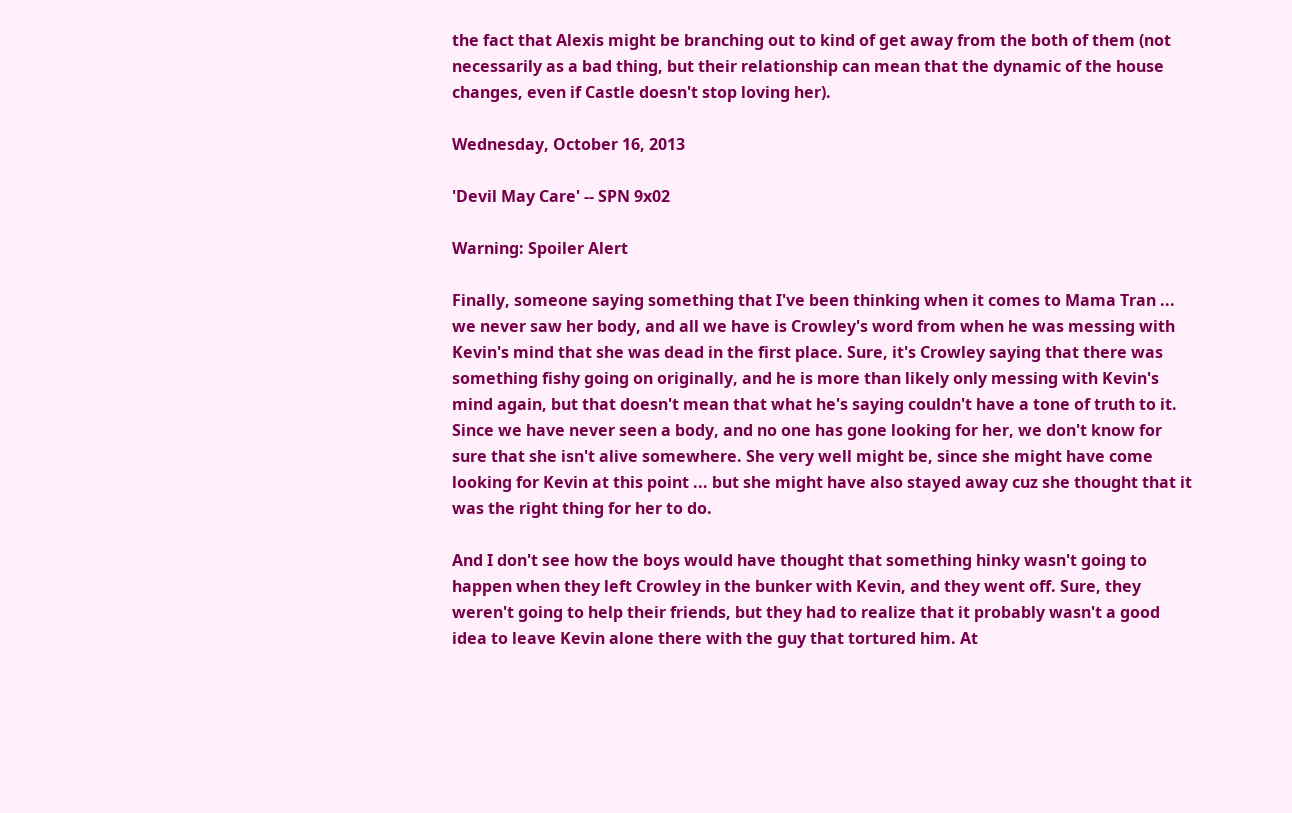the fact that Alexis might be branching out to kind of get away from the both of them (not necessarily as a bad thing, but their relationship can mean that the dynamic of the house changes, even if Castle doesn't stop loving her).

Wednesday, October 16, 2013

'Devil May Care' -- SPN 9x02

Warning: Spoiler Alert

Finally, someone saying something that I've been thinking when it comes to Mama Tran ... we never saw her body, and all we have is Crowley's word from when he was messing with Kevin's mind that she was dead in the first place. Sure, it's Crowley saying that there was something fishy going on originally, and he is more than likely only messing with Kevin's mind again, but that doesn't mean that what he's saying couldn't have a tone of truth to it. Since we have never seen a body, and no one has gone looking for her, we don't know for sure that she isn't alive somewhere. She very well might be, since she might have come looking for Kevin at this point ... but she might have also stayed away cuz she thought that it was the right thing for her to do.

And I don't see how the boys would have thought that something hinky wasn't going to happen when they left Crowley in the bunker with Kevin, and they went off. Sure, they weren't going to help their friends, but they had to realize that it probably wasn't a good idea to leave Kevin alone there with the guy that tortured him. At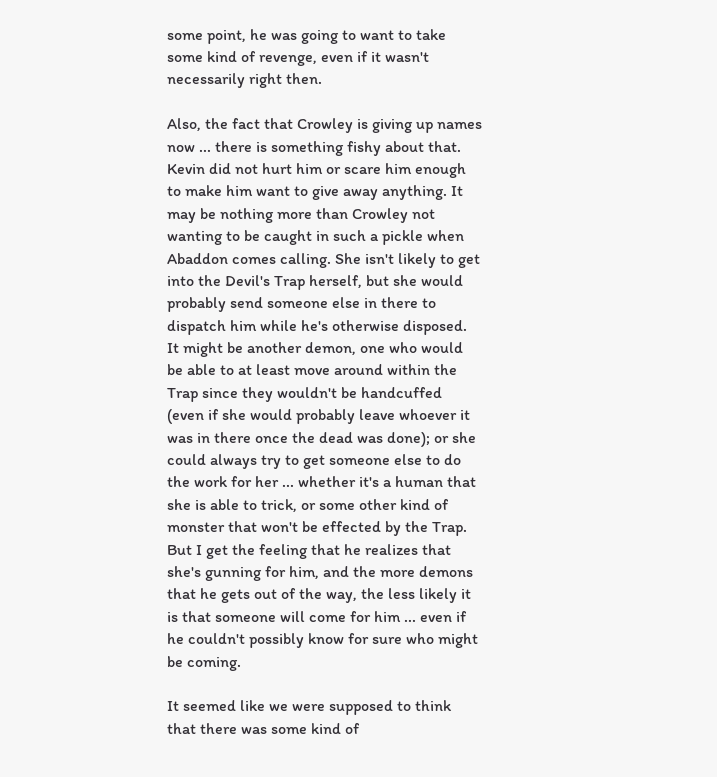some point, he was going to want to take some kind of revenge, even if it wasn't necessarily right then.

Also, the fact that Crowley is giving up names now ... there is something fishy about that. Kevin did not hurt him or scare him enough to make him want to give away anything. It may be nothing more than Crowley not wanting to be caught in such a pickle when Abaddon comes calling. She isn't likely to get into the Devil's Trap herself, but she would probably send someone else in there to dispatch him while he's otherwise disposed. It might be another demon, one who would be able to at least move around within the Trap since they wouldn't be handcuffed (even if she would probably leave whoever it was in there once the dead was done); or she could always try to get someone else to do the work for her ... whether it's a human that she is able to trick, or some other kind of monster that won't be effected by the Trap. But I get the feeling that he realizes that she's gunning for him, and the more demons that he gets out of the way, the less likely it is that someone will come for him ... even if he couldn't possibly know for sure who might be coming.

It seemed like we were supposed to think that there was some kind of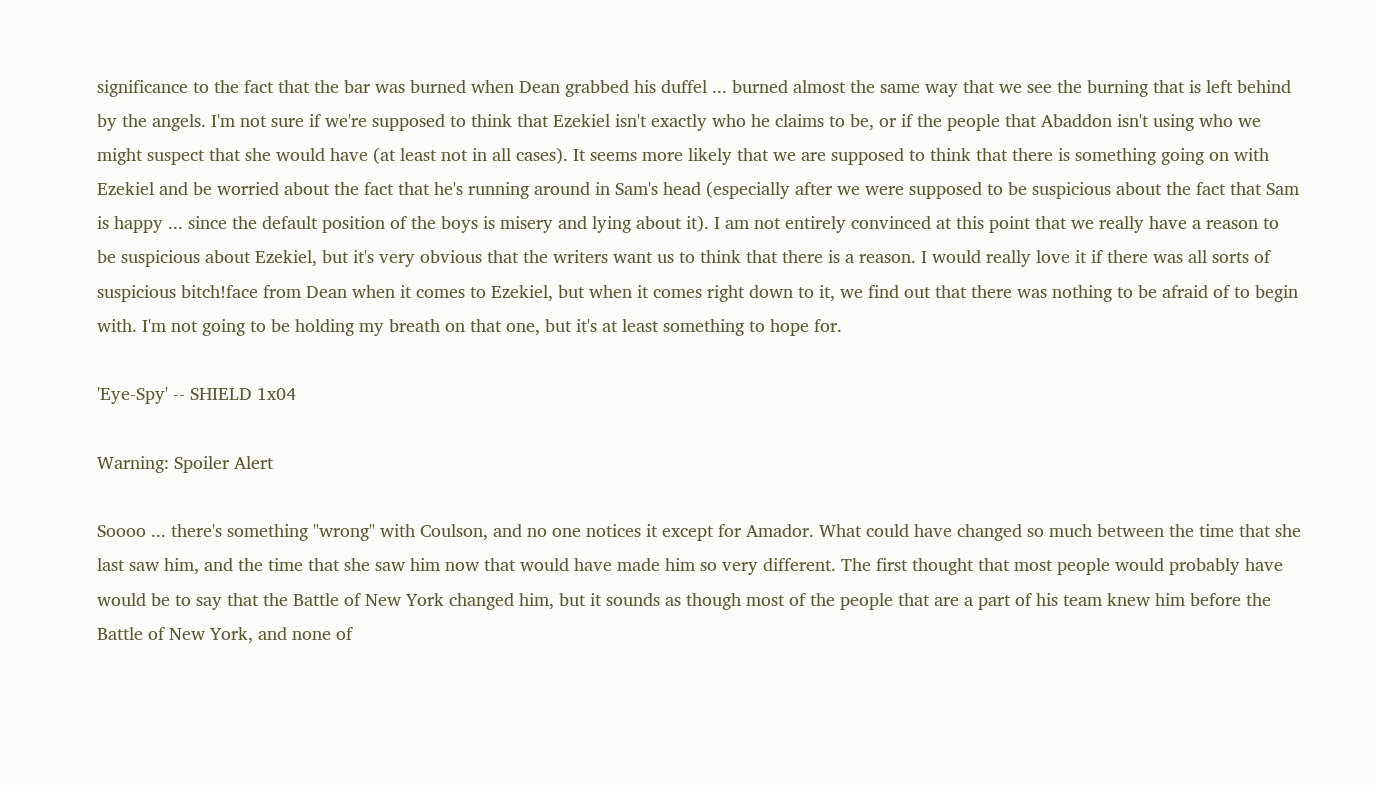significance to the fact that the bar was burned when Dean grabbed his duffel ... burned almost the same way that we see the burning that is left behind by the angels. I'm not sure if we're supposed to think that Ezekiel isn't exactly who he claims to be, or if the people that Abaddon isn't using who we might suspect that she would have (at least not in all cases). It seems more likely that we are supposed to think that there is something going on with Ezekiel and be worried about the fact that he's running around in Sam's head (especially after we were supposed to be suspicious about the fact that Sam is happy ... since the default position of the boys is misery and lying about it). I am not entirely convinced at this point that we really have a reason to be suspicious about Ezekiel, but it's very obvious that the writers want us to think that there is a reason. I would really love it if there was all sorts of suspicious bitch!face from Dean when it comes to Ezekiel, but when it comes right down to it, we find out that there was nothing to be afraid of to begin with. I'm not going to be holding my breath on that one, but it's at least something to hope for.

'Eye-Spy' -- SHIELD 1x04

Warning: Spoiler Alert

Soooo ... there's something "wrong" with Coulson, and no one notices it except for Amador. What could have changed so much between the time that she last saw him, and the time that she saw him now that would have made him so very different. The first thought that most people would probably have would be to say that the Battle of New York changed him, but it sounds as though most of the people that are a part of his team knew him before the Battle of New York, and none of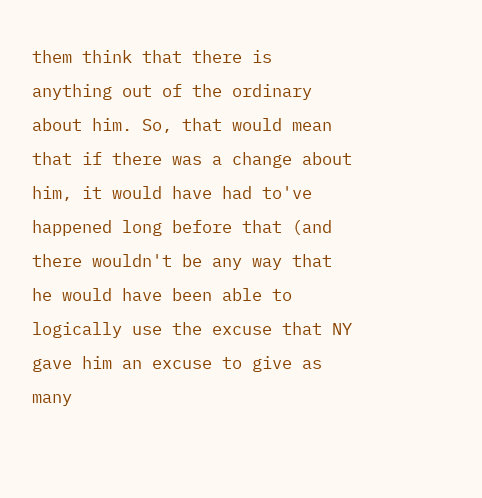them think that there is anything out of the ordinary about him. So, that would mean that if there was a change about him, it would have had to've happened long before that (and there wouldn't be any way that he would have been able to logically use the excuse that NY gave him an excuse to give as many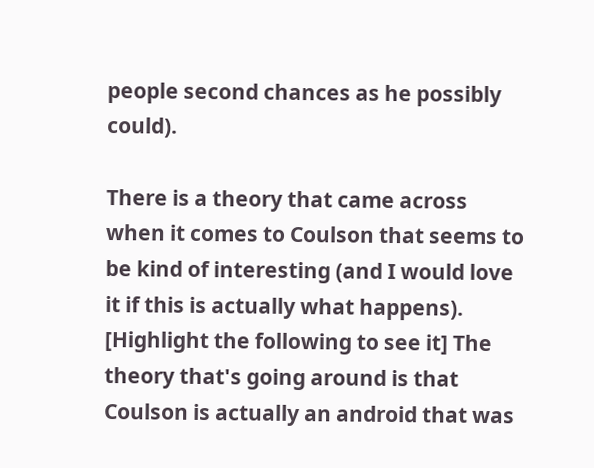people second chances as he possibly could).

There is a theory that came across when it comes to Coulson that seems to be kind of interesting (and I would love it if this is actually what happens). [Highlight the following to see it] The theory that's going around is that Coulson is actually an android that was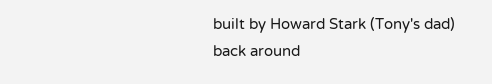built by Howard Stark (Tony's dad) back around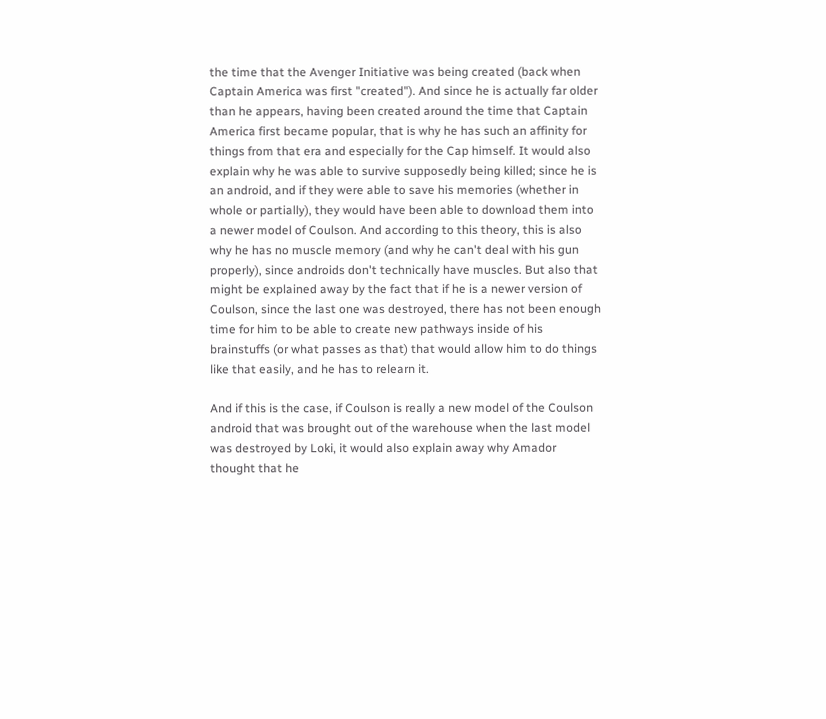the time that the Avenger Initiative was being created (back when Captain America was first "created"). And since he is actually far older than he appears, having been created around the time that Captain America first became popular, that is why he has such an affinity for things from that era and especially for the Cap himself. It would also explain why he was able to survive supposedly being killed; since he is an android, and if they were able to save his memories (whether in whole or partially), they would have been able to download them into a newer model of Coulson. And according to this theory, this is also why he has no muscle memory (and why he can't deal with his gun properly), since androids don't technically have muscles. But also that might be explained away by the fact that if he is a newer version of Coulson, since the last one was destroyed, there has not been enough time for him to be able to create new pathways inside of his brainstuffs (or what passes as that) that would allow him to do things like that easily, and he has to relearn it.

And if this is the case, if Coulson is really a new model of the Coulson android that was brought out of the warehouse when the last model was destroyed by Loki, it would also explain away why Amador thought that he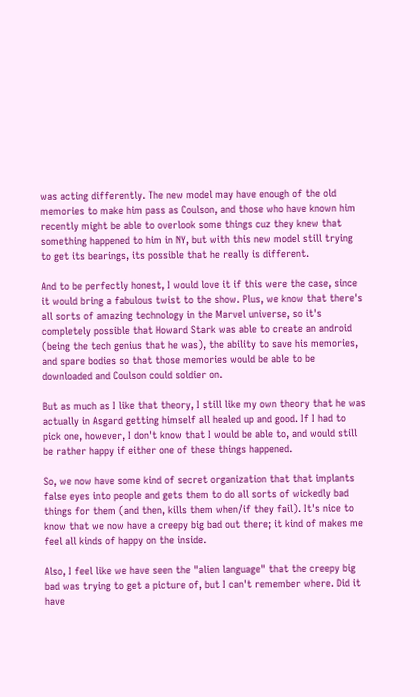was acting differently. The new model may have enough of the old memories to make him pass as Coulson, and those who have known him recently might be able to overlook some things cuz they knew that something happened to him in NY, but with this new model still trying to get its bearings, its possible that he really is different.

And to be perfectly honest, I would love it if this were the case, since it would bring a fabulous twist to the show. Plus, we know that there's all sorts of amazing technology in the Marvel universe, so it's completely possible that Howard Stark was able to create an android (being the tech genius that he was), the ability to save his memories, and spare bodies so that those memories would be able to be downloaded and Coulson could soldier on.

But as much as I like that theory, I still like my own theory that he was actually in Asgard getting himself all healed up and good. If I had to pick one, however, I don't know that I would be able to, and would still be rather happy if either one of these things happened.

So, we now have some kind of secret organization that that implants false eyes into people and gets them to do all sorts of wickedly bad things for them (and then, kills them when/if they fail). It's nice to know that we now have a creepy big bad out there; it kind of makes me feel all kinds of happy on the inside.

Also, I feel like we have seen the "alien language" that the creepy big bad was trying to get a picture of, but I can't remember where. Did it have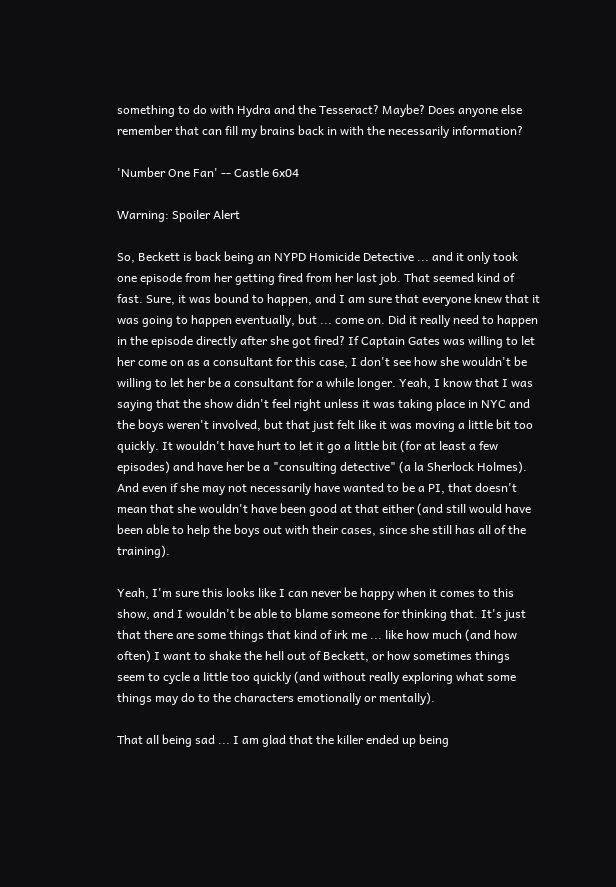something to do with Hydra and the Tesseract? Maybe? Does anyone else remember that can fill my brains back in with the necessarily information?

'Number One Fan' -- Castle 6x04

Warning: Spoiler Alert

So, Beckett is back being an NYPD Homicide Detective ... and it only took one episode from her getting fired from her last job. That seemed kind of fast. Sure, it was bound to happen, and I am sure that everyone knew that it was going to happen eventually, but ... come on. Did it really need to happen in the episode directly after she got fired? If Captain Gates was willing to let her come on as a consultant for this case, I don't see how she wouldn't be willing to let her be a consultant for a while longer. Yeah, I know that I was saying that the show didn't feel right unless it was taking place in NYC and the boys weren't involved, but that just felt like it was moving a little bit too quickly. It wouldn't have hurt to let it go a little bit (for at least a few episodes) and have her be a "consulting detective" (a la Sherlock Holmes). And even if she may not necessarily have wanted to be a PI, that doesn't mean that she wouldn't have been good at that either (and still would have been able to help the boys out with their cases, since she still has all of the training).

Yeah, I'm sure this looks like I can never be happy when it comes to this show, and I wouldn't be able to blame someone for thinking that. It's just that there are some things that kind of irk me ... like how much (and how often) I want to shake the hell out of Beckett, or how sometimes things seem to cycle a little too quickly (and without really exploring what some things may do to the characters emotionally or mentally).

That all being sad ... I am glad that the killer ended up being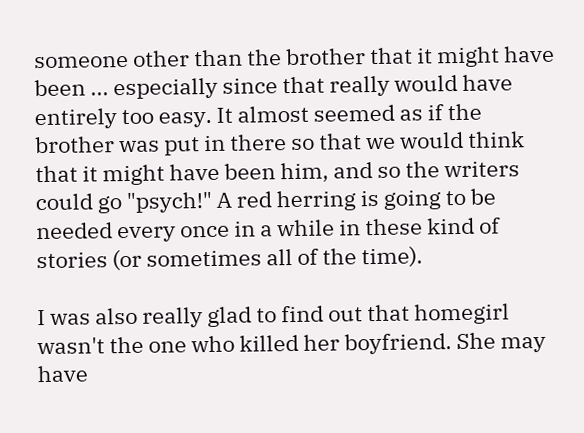someone other than the brother that it might have been ... especially since that really would have entirely too easy. It almost seemed as if the brother was put in there so that we would think that it might have been him, and so the writers could go "psych!" A red herring is going to be needed every once in a while in these kind of stories (or sometimes all of the time).

I was also really glad to find out that homegirl wasn't the one who killed her boyfriend. She may have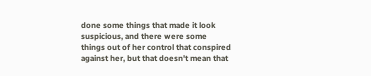done some things that made it look suspicious, and there were some things out of her control that conspired against her, but that doesn't mean that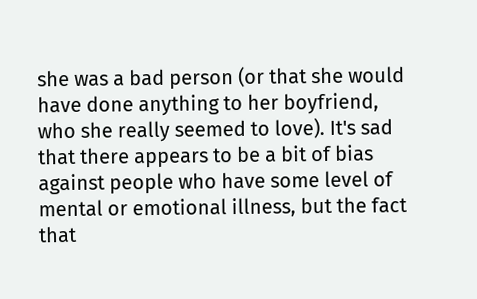she was a bad person (or that she would have done anything to her boyfriend, who she really seemed to love). It's sad that there appears to be a bit of bias against people who have some level of mental or emotional illness, but the fact that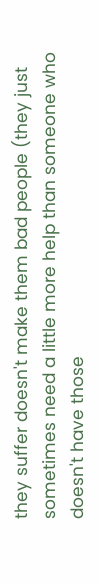they suffer doesn't make them bad people (they just sometimes need a little more help than someone who doesn't have those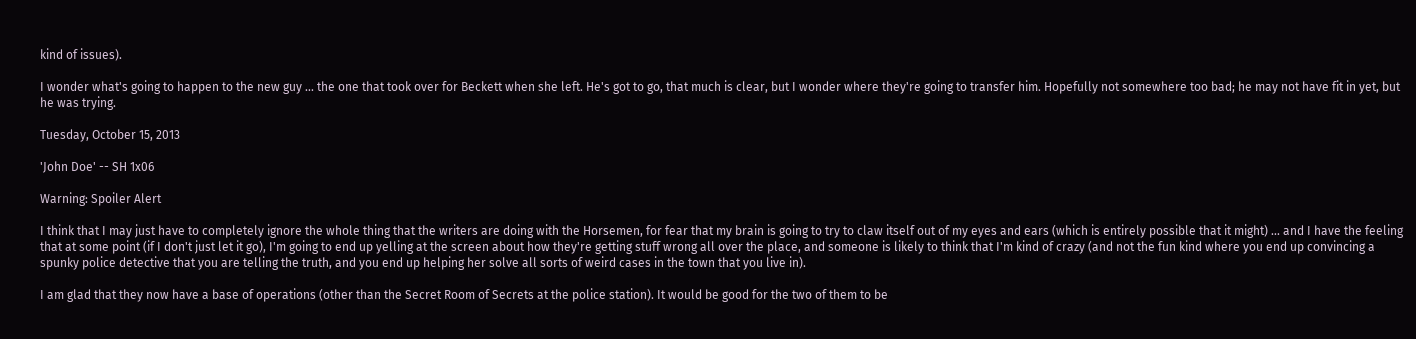kind of issues).

I wonder what's going to happen to the new guy ... the one that took over for Beckett when she left. He's got to go, that much is clear, but I wonder where they're going to transfer him. Hopefully not somewhere too bad; he may not have fit in yet, but he was trying.

Tuesday, October 15, 2013

'John Doe' -- SH 1x06

Warning: Spoiler Alert

I think that I may just have to completely ignore the whole thing that the writers are doing with the Horsemen, for fear that my brain is going to try to claw itself out of my eyes and ears (which is entirely possible that it might) ... and I have the feeling that at some point (if I don't just let it go), I'm going to end up yelling at the screen about how they're getting stuff wrong all over the place, and someone is likely to think that I'm kind of crazy (and not the fun kind where you end up convincing a spunky police detective that you are telling the truth, and you end up helping her solve all sorts of weird cases in the town that you live in).

I am glad that they now have a base of operations (other than the Secret Room of Secrets at the police station). It would be good for the two of them to be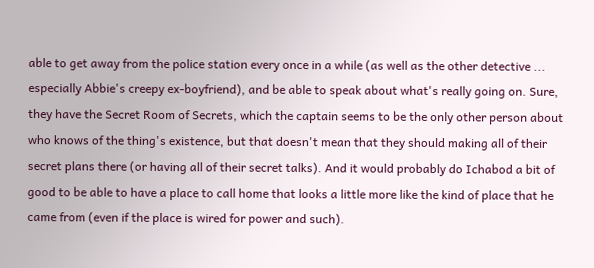able to get away from the police station every once in a while (as well as the other detective ... especially Abbie's creepy ex-boyfriend), and be able to speak about what's really going on. Sure, they have the Secret Room of Secrets, which the captain seems to be the only other person about who knows of the thing's existence, but that doesn't mean that they should making all of their secret plans there (or having all of their secret talks). And it would probably do Ichabod a bit of good to be able to have a place to call home that looks a little more like the kind of place that he came from (even if the place is wired for power and such).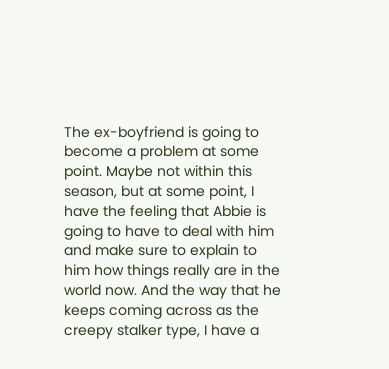The ex-boyfriend is going to become a problem at some point. Maybe not within this season, but at some point, I have the feeling that Abbie is going to have to deal with him and make sure to explain to him how things really are in the world now. And the way that he keeps coming across as the creepy stalker type, I have a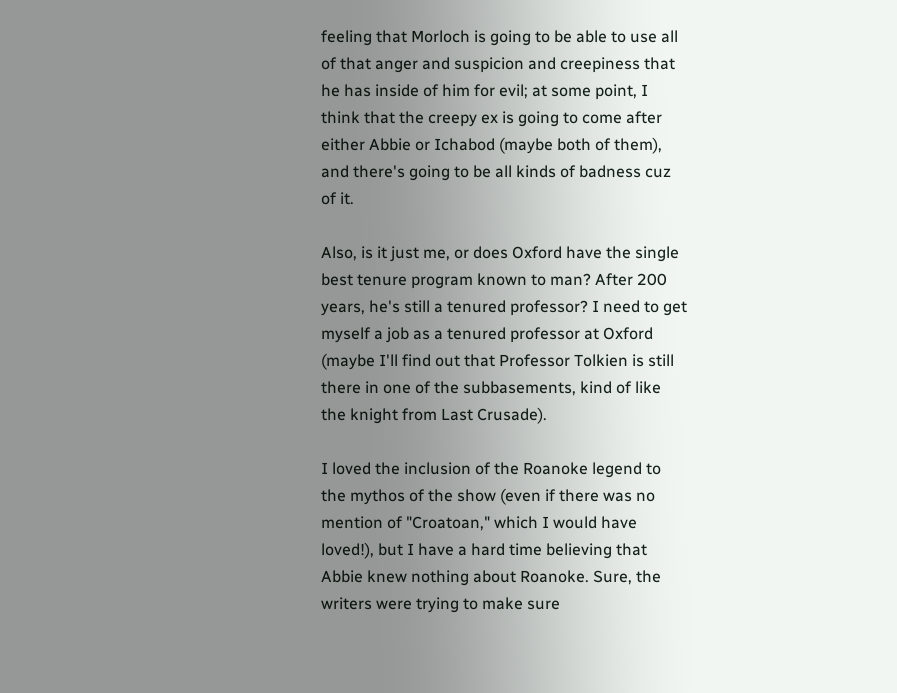feeling that Morloch is going to be able to use all of that anger and suspicion and creepiness that he has inside of him for evil; at some point, I think that the creepy ex is going to come after either Abbie or Ichabod (maybe both of them), and there's going to be all kinds of badness cuz of it.

Also, is it just me, or does Oxford have the single best tenure program known to man? After 200 years, he's still a tenured professor? I need to get myself a job as a tenured professor at Oxford (maybe I'll find out that Professor Tolkien is still there in one of the subbasements, kind of like the knight from Last Crusade).

I loved the inclusion of the Roanoke legend to the mythos of the show (even if there was no mention of "Croatoan," which I would have loved!), but I have a hard time believing that Abbie knew nothing about Roanoke. Sure, the writers were trying to make sure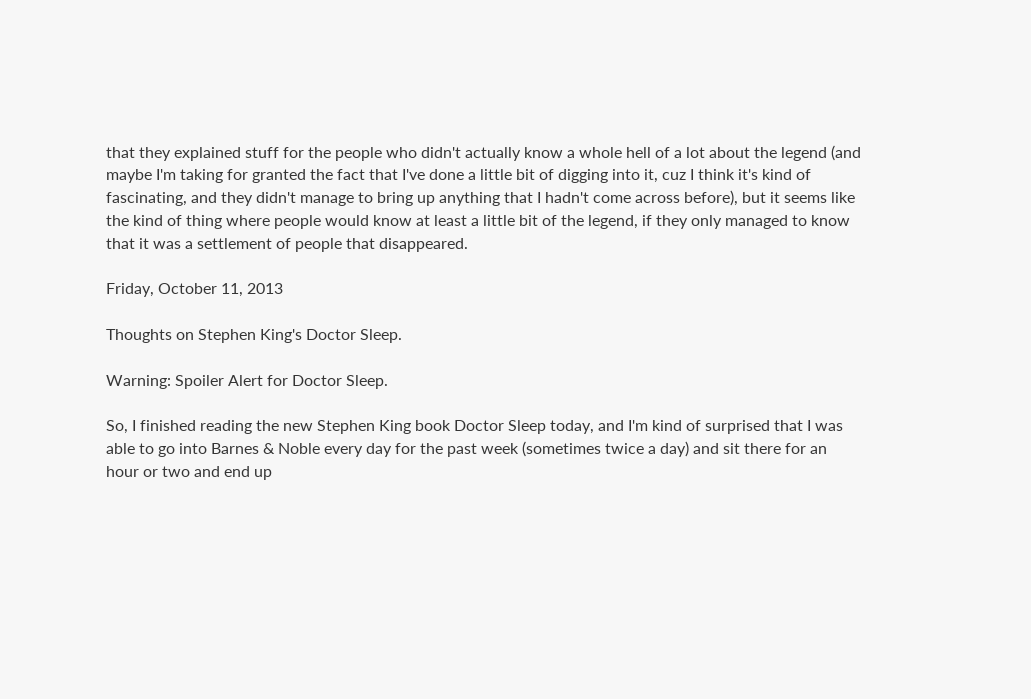that they explained stuff for the people who didn't actually know a whole hell of a lot about the legend (and maybe I'm taking for granted the fact that I've done a little bit of digging into it, cuz I think it's kind of fascinating, and they didn't manage to bring up anything that I hadn't come across before), but it seems like the kind of thing where people would know at least a little bit of the legend, if they only managed to know that it was a settlement of people that disappeared.

Friday, October 11, 2013

Thoughts on Stephen King's Doctor Sleep.

Warning: Spoiler Alert for Doctor Sleep.

So, I finished reading the new Stephen King book Doctor Sleep today, and I'm kind of surprised that I was able to go into Barnes & Noble every day for the past week (sometimes twice a day) and sit there for an hour or two and end up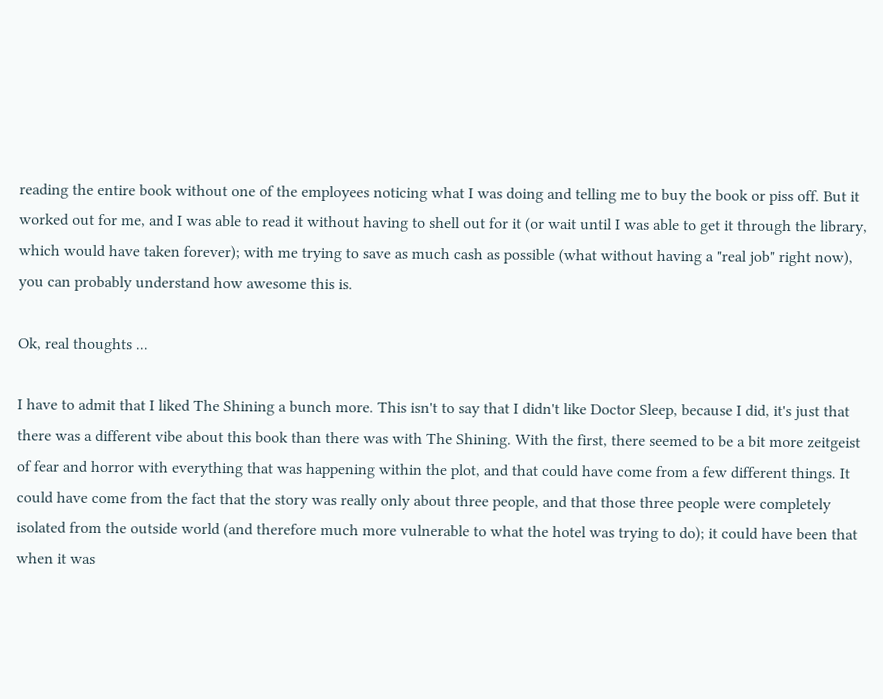reading the entire book without one of the employees noticing what I was doing and telling me to buy the book or piss off. But it worked out for me, and I was able to read it without having to shell out for it (or wait until I was able to get it through the library, which would have taken forever); with me trying to save as much cash as possible (what without having a "real job" right now), you can probably understand how awesome this is.

Ok, real thoughts ...

I have to admit that I liked The Shining a bunch more. This isn't to say that I didn't like Doctor Sleep, because I did, it's just that there was a different vibe about this book than there was with The Shining. With the first, there seemed to be a bit more zeitgeist of fear and horror with everything that was happening within the plot, and that could have come from a few different things. It could have come from the fact that the story was really only about three people, and that those three people were completely isolated from the outside world (and therefore much more vulnerable to what the hotel was trying to do); it could have been that when it was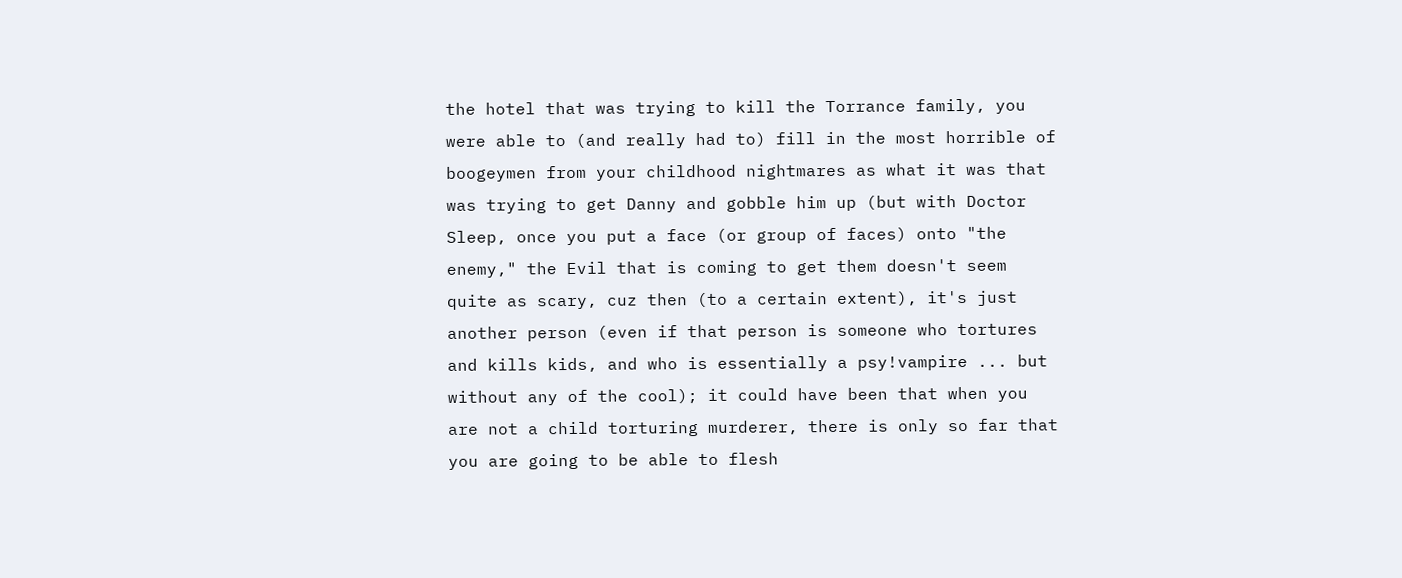the hotel that was trying to kill the Torrance family, you were able to (and really had to) fill in the most horrible of boogeymen from your childhood nightmares as what it was that was trying to get Danny and gobble him up (but with Doctor Sleep, once you put a face (or group of faces) onto "the enemy," the Evil that is coming to get them doesn't seem quite as scary, cuz then (to a certain extent), it's just another person (even if that person is someone who tortures and kills kids, and who is essentially a psy!vampire ... but without any of the cool); it could have been that when you are not a child torturing murderer, there is only so far that you are going to be able to flesh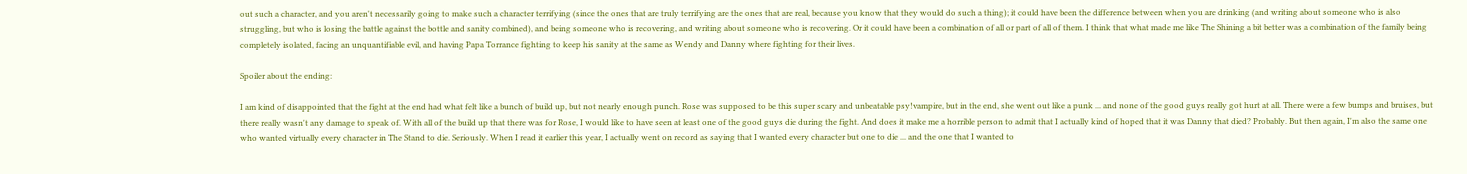out such a character, and you aren't necessarily going to make such a character terrifying (since the ones that are truly terrifying are the ones that are real, because you know that they would do such a thing); it could have been the difference between when you are drinking (and writing about someone who is also struggling, but who is losing the battle against the bottle and sanity combined), and being someone who is recovering, and writing about someone who is recovering. Or it could have been a combination of all or part of all of them. I think that what made me like The Shining a bit better was a combination of the family being completely isolated, facing an unquantifiable evil, and having Papa Torrance fighting to keep his sanity at the same as Wendy and Danny where fighting for their lives.

Spoiler about the ending:

I am kind of disappointed that the fight at the end had what felt like a bunch of build up, but not nearly enough punch. Rose was supposed to be this super scary and unbeatable psy!vampire, but in the end, she went out like a punk ... and none of the good guys really got hurt at all. There were a few bumps and bruises, but there really wasn't any damage to speak of. With all of the build up that there was for Rose, I would like to have seen at least one of the good guys die during the fight. And does it make me a horrible person to admit that I actually kind of hoped that it was Danny that died? Probably. But then again, I'm also the same one who wanted virtually every character in The Stand to die. Seriously. When I read it earlier this year, I actually went on record as saying that I wanted every character but one to die ... and the one that I wanted to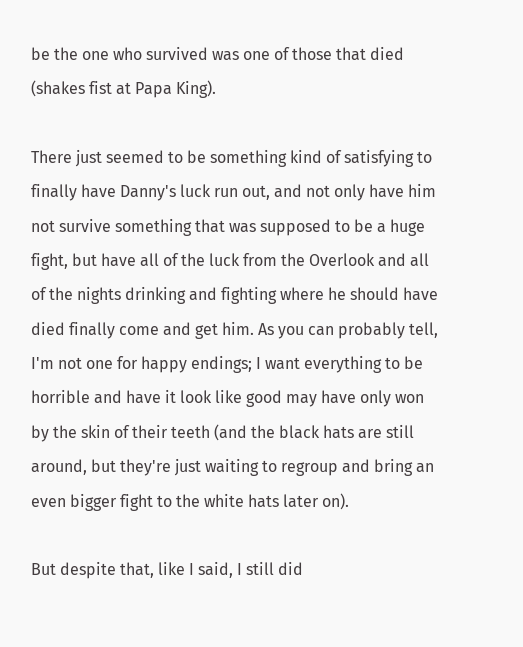be the one who survived was one of those that died (shakes fist at Papa King).

There just seemed to be something kind of satisfying to finally have Danny's luck run out, and not only have him not survive something that was supposed to be a huge fight, but have all of the luck from the Overlook and all of the nights drinking and fighting where he should have died finally come and get him. As you can probably tell, I'm not one for happy endings; I want everything to be horrible and have it look like good may have only won by the skin of their teeth (and the black hats are still around, but they're just waiting to regroup and bring an even bigger fight to the white hats later on).

But despite that, like I said, I still did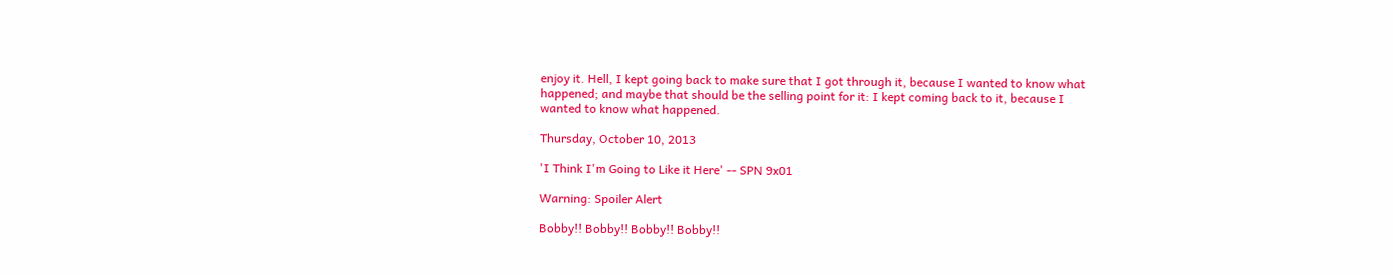enjoy it. Hell, I kept going back to make sure that I got through it, because I wanted to know what happened; and maybe that should be the selling point for it: I kept coming back to it, because I wanted to know what happened.

Thursday, October 10, 2013

'I Think I'm Going to Like it Here' -- SPN 9x01

Warning: Spoiler Alert

Bobby!! Bobby!! Bobby!! Bobby!!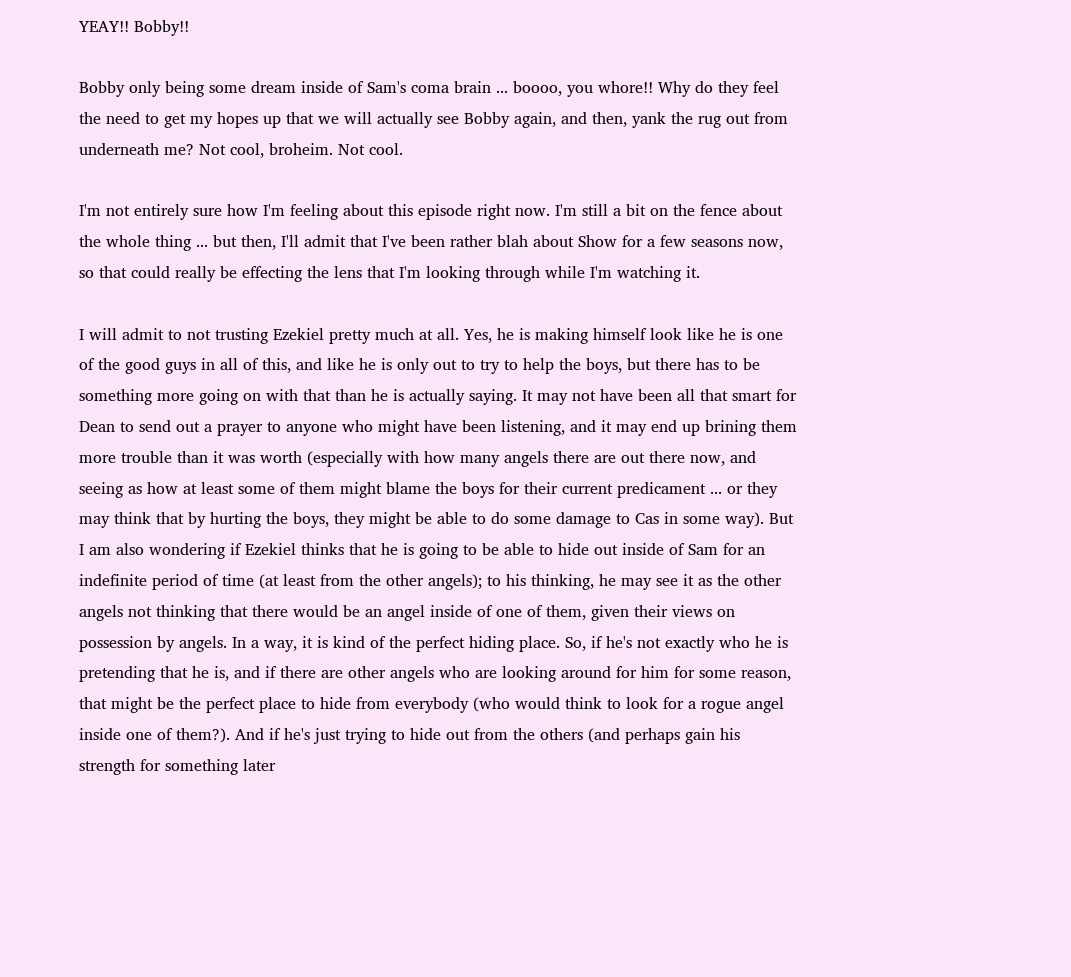YEAY!! Bobby!!

Bobby only being some dream inside of Sam's coma brain ... boooo, you whore!! Why do they feel the need to get my hopes up that we will actually see Bobby again, and then, yank the rug out from underneath me? Not cool, broheim. Not cool.

I'm not entirely sure how I'm feeling about this episode right now. I'm still a bit on the fence about the whole thing ... but then, I'll admit that I've been rather blah about Show for a few seasons now, so that could really be effecting the lens that I'm looking through while I'm watching it.

I will admit to not trusting Ezekiel pretty much at all. Yes, he is making himself look like he is one of the good guys in all of this, and like he is only out to try to help the boys, but there has to be something more going on with that than he is actually saying. It may not have been all that smart for Dean to send out a prayer to anyone who might have been listening, and it may end up brining them more trouble than it was worth (especially with how many angels there are out there now, and seeing as how at least some of them might blame the boys for their current predicament ... or they may think that by hurting the boys, they might be able to do some damage to Cas in some way). But I am also wondering if Ezekiel thinks that he is going to be able to hide out inside of Sam for an indefinite period of time (at least from the other angels); to his thinking, he may see it as the other angels not thinking that there would be an angel inside of one of them, given their views on possession by angels. In a way, it is kind of the perfect hiding place. So, if he's not exactly who he is pretending that he is, and if there are other angels who are looking around for him for some reason, that might be the perfect place to hide from everybody (who would think to look for a rogue angel inside one of them?). And if he's just trying to hide out from the others (and perhaps gain his strength for something later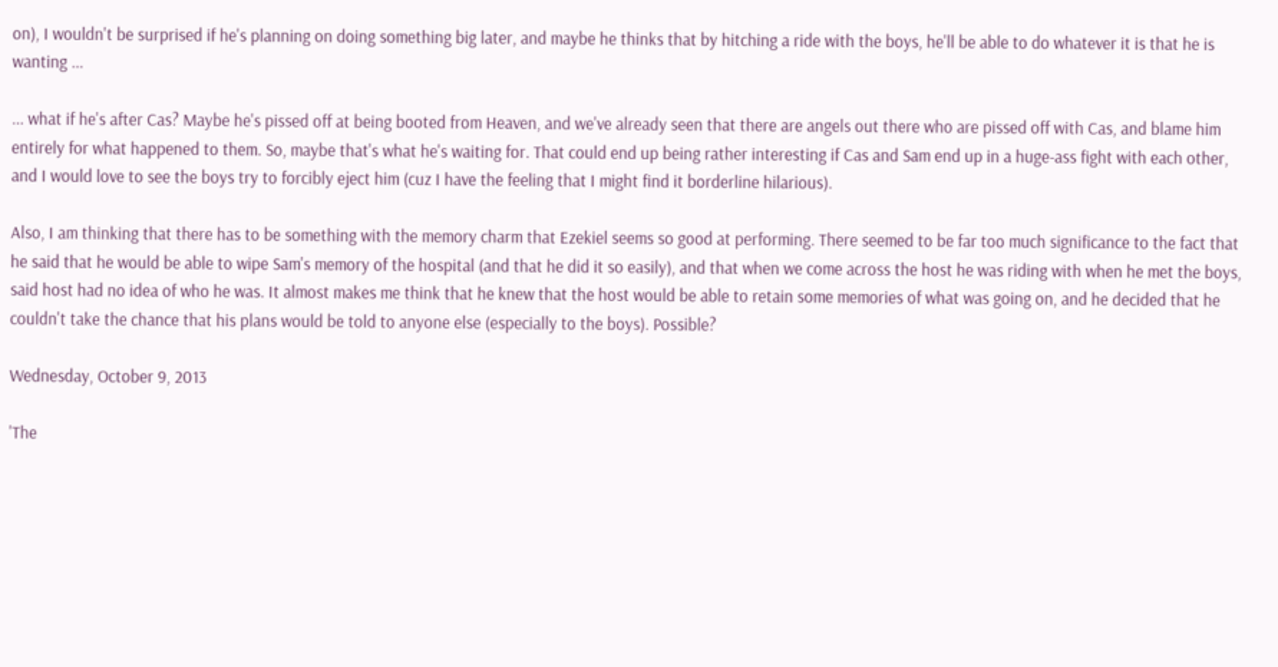on), I wouldn't be surprised if he's planning on doing something big later, and maybe he thinks that by hitching a ride with the boys, he'll be able to do whatever it is that he is wanting ...

... what if he's after Cas? Maybe he's pissed off at being booted from Heaven, and we've already seen that there are angels out there who are pissed off with Cas, and blame him entirely for what happened to them. So, maybe that's what he's waiting for. That could end up being rather interesting if Cas and Sam end up in a huge-ass fight with each other, and I would love to see the boys try to forcibly eject him (cuz I have the feeling that I might find it borderline hilarious).

Also, I am thinking that there has to be something with the memory charm that Ezekiel seems so good at performing. There seemed to be far too much significance to the fact that he said that he would be able to wipe Sam's memory of the hospital (and that he did it so easily), and that when we come across the host he was riding with when he met the boys, said host had no idea of who he was. It almost makes me think that he knew that the host would be able to retain some memories of what was going on, and he decided that he couldn't take the chance that his plans would be told to anyone else (especially to the boys). Possible?

Wednesday, October 9, 2013

'The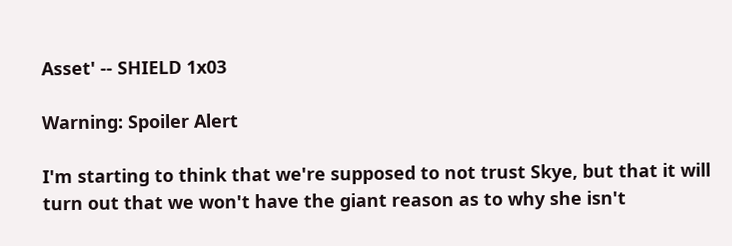Asset' -- SHIELD 1x03

Warning: Spoiler Alert

I'm starting to think that we're supposed to not trust Skye, but that it will turn out that we won't have the giant reason as to why she isn't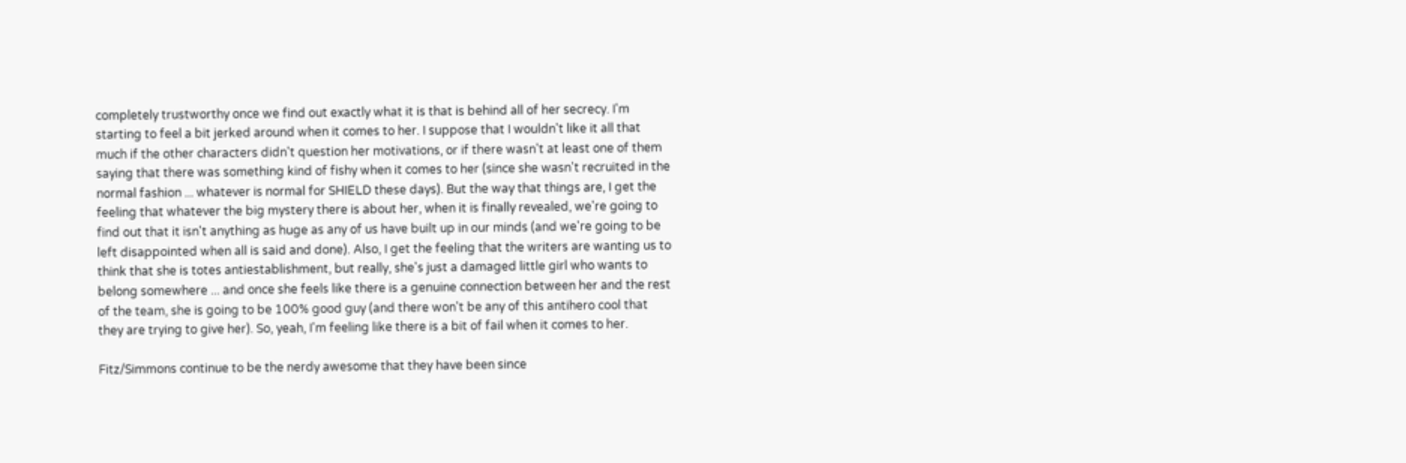completely trustworthy once we find out exactly what it is that is behind all of her secrecy. I'm starting to feel a bit jerked around when it comes to her. I suppose that I wouldn't like it all that much if the other characters didn't question her motivations, or if there wasn't at least one of them saying that there was something kind of fishy when it comes to her (since she wasn't recruited in the normal fashion ... whatever is normal for SHIELD these days). But the way that things are, I get the feeling that whatever the big mystery there is about her, when it is finally revealed, we're going to find out that it isn't anything as huge as any of us have built up in our minds (and we're going to be left disappointed when all is said and done). Also, I get the feeling that the writers are wanting us to think that she is totes antiestablishment, but really, she's just a damaged little girl who wants to belong somewhere ... and once she feels like there is a genuine connection between her and the rest of the team, she is going to be 100% good guy (and there won't be any of this antihero cool that they are trying to give her). So, yeah, I'm feeling like there is a bit of fail when it comes to her.

Fitz/Simmons continue to be the nerdy awesome that they have been since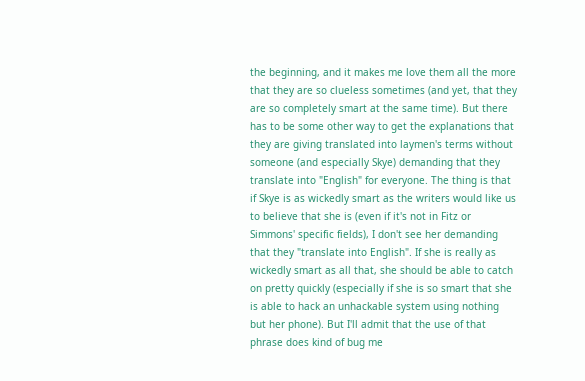the beginning, and it makes me love them all the more that they are so clueless sometimes (and yet, that they are so completely smart at the same time). But there has to be some other way to get the explanations that they are giving translated into laymen's terms without someone (and especially Skye) demanding that they translate into "English" for everyone. The thing is that if Skye is as wickedly smart as the writers would like us to believe that she is (even if it's not in Fitz or Simmons' specific fields), I don't see her demanding that they "translate into English". If she is really as wickedly smart as all that, she should be able to catch on pretty quickly (especially if she is so smart that she is able to hack an unhackable system using nothing but her phone). But I'll admit that the use of that phrase does kind of bug me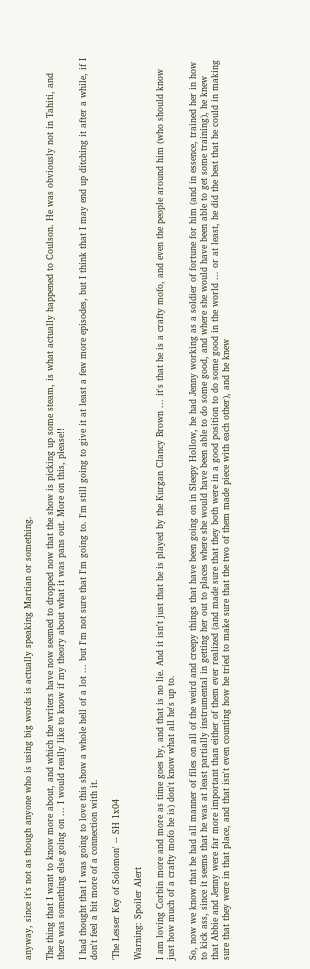anyway, since it's not as though anyone who is using big words is actually speaking Martian or something.

The thing that I want to know more about, and which the writers have now seemed to dropped now that the show is picking up some steam, is what actually happened to Coulson. He was obviously not in Tahiti, and there was something else going on ... I would really like to know if my theory about what it was pans out. More on this, please!!

I had thought that I was going to love this show a whole hell of a lot ... but I'm not sure that I'm going to. I'm still going to give it at least a few more episodes, but I think that I may end up ditching it after a while, if I don't feel a bit more of a connection with it.

'The Lesser Key of Solomon' -- SH 1x04

Warning: Spoiler Alert

I am loving Corbin more and more as time goes by, and that is no lie. And it isn't just that he is played by the Kurgan Clancy Brown ... it's that he is a crafty mofo, and even the people around him (who should know just how much of a crafty mofo he is) don't know what all he's up to.

So, now we know that he had all manner of files on all of the weird and creepy things that have been going on in Sleepy Hollow, he had Jenny working as a soldier of fortune for him (and in essence, trained her in how to kick ass, since it seems that he was at least partially instrumental in getting her out to places where she would have been able to do some good, and where she would have been able to get some training), he knew that Abbie and Jenny were far more important than either of them ever realized (and made sure that they both were in a good position to do some good in the world ... or at least, he did the best that he could in making sure that they were in that place, and that isn't even counting how he tried to make sure that the two of them made piece with each other), and he knew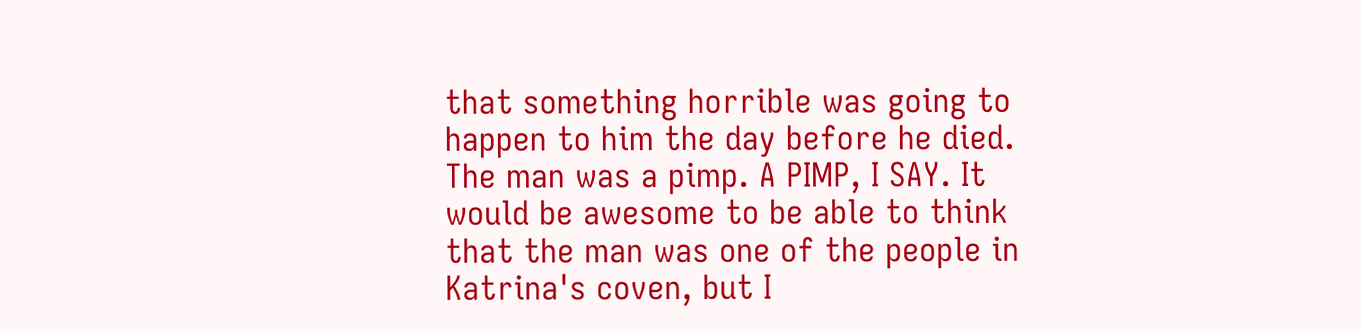that something horrible was going to happen to him the day before he died. The man was a pimp. A PIMP, I SAY. It would be awesome to be able to think that the man was one of the people in Katrina's coven, but I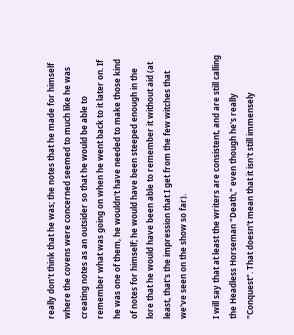really don't think that he was; the notes that he made for himself where the covens were concerned seemed to much like he was creating notes as an outsider so that he would be able to remember what was going on when he went back to it later on. If he was one of them, he wouldn't have needed to make those kind of notes for himself; he would have been steeped enough in the lore that he would have been able to remember it without aid (at least, that's the impression that I get from the few witches that we've seen on the show so far).

I will say that at least the writers are consistent, and are still calling the Headless Horseman "Death," even though he's really "Conquest". That doesn't mean that it isn't still immensely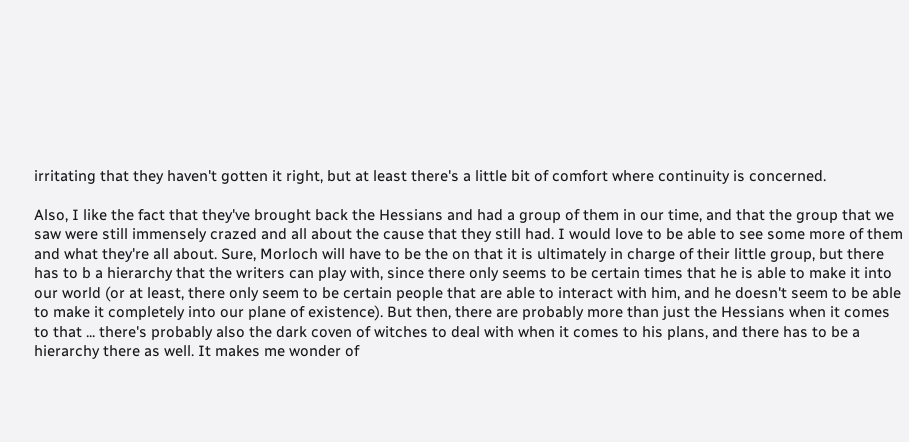irritating that they haven't gotten it right, but at least there's a little bit of comfort where continuity is concerned.

Also, I like the fact that they've brought back the Hessians and had a group of them in our time, and that the group that we saw were still immensely crazed and all about the cause that they still had. I would love to be able to see some more of them and what they're all about. Sure, Morloch will have to be the on that it is ultimately in charge of their little group, but there has to b a hierarchy that the writers can play with, since there only seems to be certain times that he is able to make it into our world (or at least, there only seem to be certain people that are able to interact with him, and he doesn't seem to be able to make it completely into our plane of existence). But then, there are probably more than just the Hessians when it comes to that ... there's probably also the dark coven of witches to deal with when it comes to his plans, and there has to be a hierarchy there as well. It makes me wonder of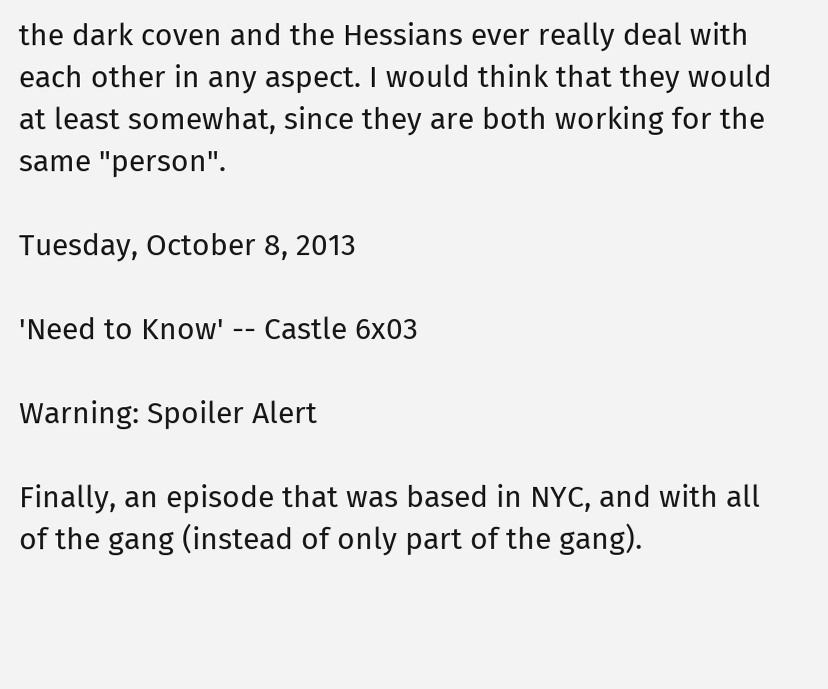the dark coven and the Hessians ever really deal with each other in any aspect. I would think that they would at least somewhat, since they are both working for the same "person".

Tuesday, October 8, 2013

'Need to Know' -- Castle 6x03

Warning: Spoiler Alert

Finally, an episode that was based in NYC, and with all of the gang (instead of only part of the gang).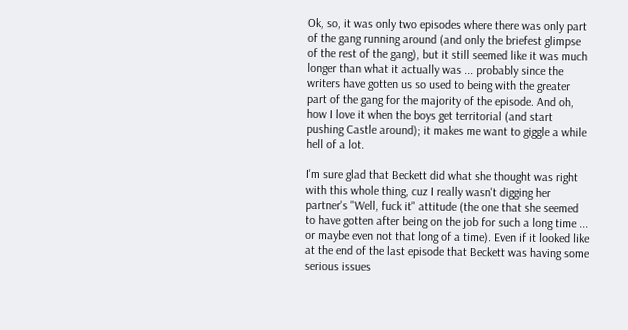Ok, so, it was only two episodes where there was only part of the gang running around (and only the briefest glimpse of the rest of the gang), but it still seemed like it was much longer than what it actually was ... probably since the writers have gotten us so used to being with the greater part of the gang for the majority of the episode. And oh, how I love it when the boys get territorial (and start pushing Castle around); it makes me want to giggle a while hell of a lot.

I'm sure glad that Beckett did what she thought was right with this whole thing, cuz I really wasn't digging her partner's "Well, fuck it" attitude (the one that she seemed to have gotten after being on the job for such a long time ... or maybe even not that long of a time). Even if it looked like at the end of the last episode that Beckett was having some serious issues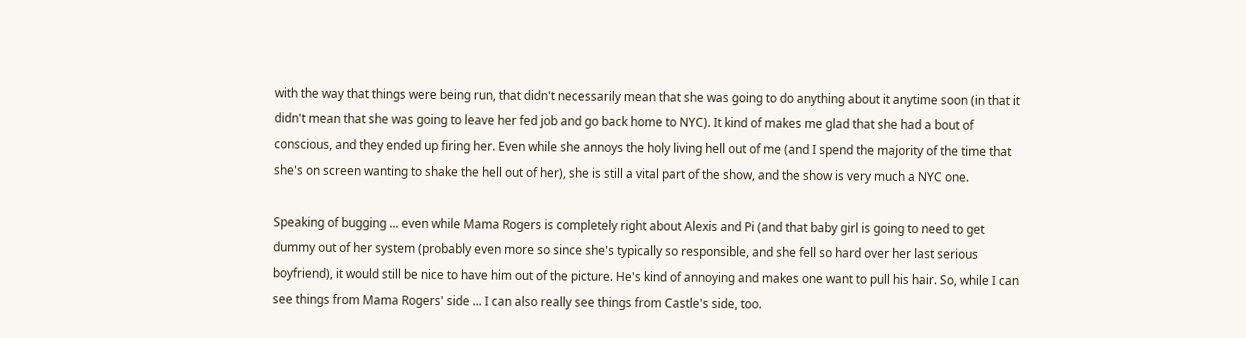with the way that things were being run, that didn't necessarily mean that she was going to do anything about it anytime soon (in that it didn't mean that she was going to leave her fed job and go back home to NYC). It kind of makes me glad that she had a bout of conscious, and they ended up firing her. Even while she annoys the holy living hell out of me (and I spend the majority of the time that she's on screen wanting to shake the hell out of her), she is still a vital part of the show, and the show is very much a NYC one.

Speaking of bugging ... even while Mama Rogers is completely right about Alexis and Pi (and that baby girl is going to need to get dummy out of her system (probably even more so since she's typically so responsible, and she fell so hard over her last serious boyfriend), it would still be nice to have him out of the picture. He's kind of annoying and makes one want to pull his hair. So, while I can see things from Mama Rogers' side ... I can also really see things from Castle's side, too.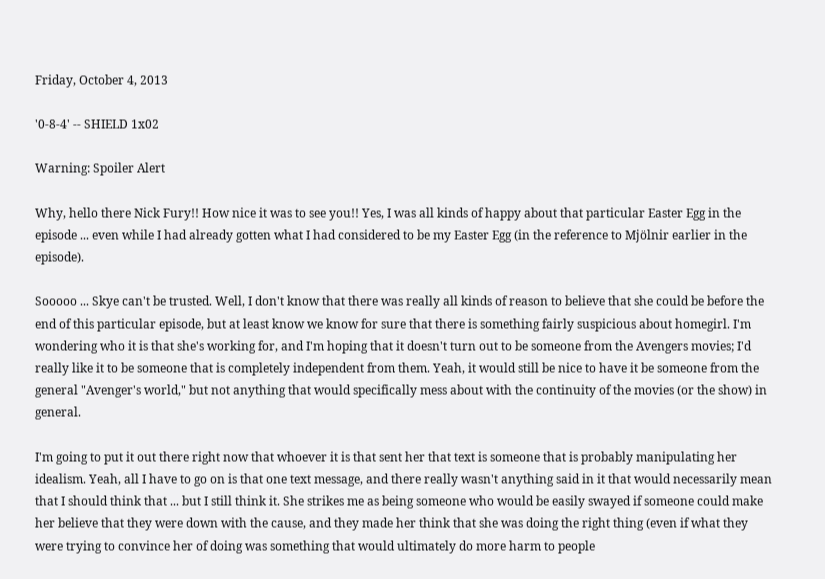Friday, October 4, 2013

'0-8-4' -- SHIELD 1x02

Warning: Spoiler Alert

Why, hello there Nick Fury!! How nice it was to see you!! Yes, I was all kinds of happy about that particular Easter Egg in the episode ... even while I had already gotten what I had considered to be my Easter Egg (in the reference to Mjölnir earlier in the episode).

Sooooo ... Skye can't be trusted. Well, I don't know that there was really all kinds of reason to believe that she could be before the end of this particular episode, but at least know we know for sure that there is something fairly suspicious about homegirl. I'm wondering who it is that she's working for, and I'm hoping that it doesn't turn out to be someone from the Avengers movies; I'd really like it to be someone that is completely independent from them. Yeah, it would still be nice to have it be someone from the general "Avenger's world," but not anything that would specifically mess about with the continuity of the movies (or the show) in general.

I'm going to put it out there right now that whoever it is that sent her that text is someone that is probably manipulating her idealism. Yeah, all I have to go on is that one text message, and there really wasn't anything said in it that would necessarily mean that I should think that ... but I still think it. She strikes me as being someone who would be easily swayed if someone could make her believe that they were down with the cause, and they made her think that she was doing the right thing (even if what they were trying to convince her of doing was something that would ultimately do more harm to people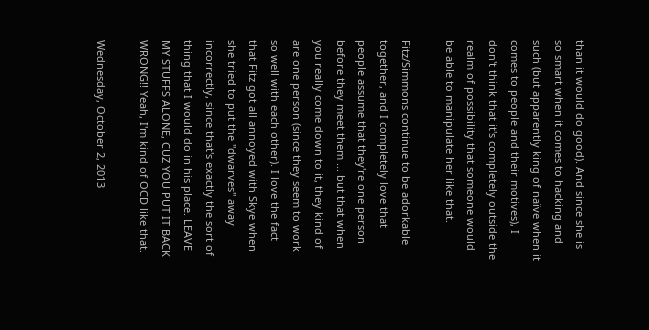than it would do good). And since she is so smart when it comes to hacking and such (but apparently king of naïve when it comes to people and their motives), I don't think that it's completely outside the realm of possibility that someone would be able to manipulate her like that.

Fitz/Simmons continue to be adorkable together, and I completely love that people assume that they're one person before they meet them ... but that when you really come down to it, they kind of are one person (since they seem to work so well with each other). I love the fact that Fitz got all annoyed with Skye when she tried to put the "dwarves" away incorrectly, since that's exactly the sort of thing that I would do in his place. LEAVE MY STUFFS ALONE, CUZ YOU PUT IT BACK WRONG!! Yeah, I'm kind of OCD like that.

Wednesday, October 2, 2013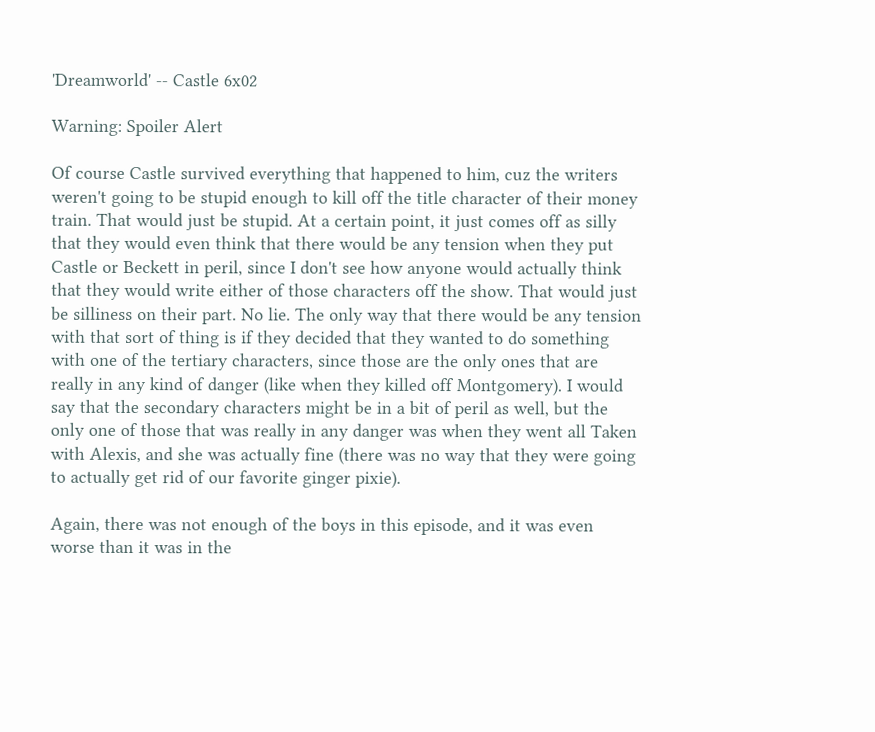'Dreamworld' -- Castle 6x02

Warning: Spoiler Alert

Of course Castle survived everything that happened to him, cuz the writers weren't going to be stupid enough to kill off the title character of their money train. That would just be stupid. At a certain point, it just comes off as silly that they would even think that there would be any tension when they put Castle or Beckett in peril, since I don't see how anyone would actually think that they would write either of those characters off the show. That would just be silliness on their part. No lie. The only way that there would be any tension with that sort of thing is if they decided that they wanted to do something with one of the tertiary characters, since those are the only ones that are really in any kind of danger (like when they killed off Montgomery). I would say that the secondary characters might be in a bit of peril as well, but the only one of those that was really in any danger was when they went all Taken with Alexis, and she was actually fine (there was no way that they were going to actually get rid of our favorite ginger pixie).

Again, there was not enough of the boys in this episode, and it was even worse than it was in the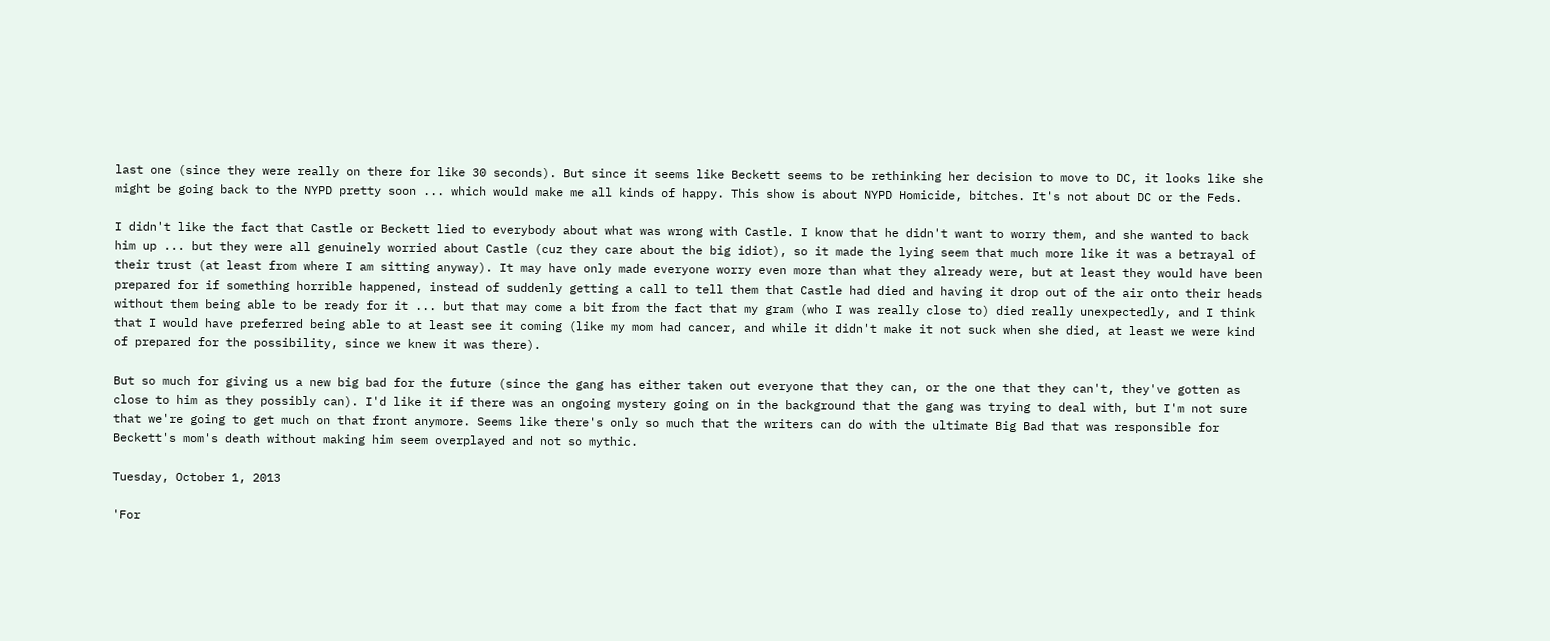last one (since they were really on there for like 30 seconds). But since it seems like Beckett seems to be rethinking her decision to move to DC, it looks like she might be going back to the NYPD pretty soon ... which would make me all kinds of happy. This show is about NYPD Homicide, bitches. It's not about DC or the Feds.

I didn't like the fact that Castle or Beckett lied to everybody about what was wrong with Castle. I know that he didn't want to worry them, and she wanted to back him up ... but they were all genuinely worried about Castle (cuz they care about the big idiot), so it made the lying seem that much more like it was a betrayal of their trust (at least from where I am sitting anyway). It may have only made everyone worry even more than what they already were, but at least they would have been prepared for if something horrible happened, instead of suddenly getting a call to tell them that Castle had died and having it drop out of the air onto their heads without them being able to be ready for it ... but that may come a bit from the fact that my gram (who I was really close to) died really unexpectedly, and I think that I would have preferred being able to at least see it coming (like my mom had cancer, and while it didn't make it not suck when she died, at least we were kind of prepared for the possibility, since we knew it was there).

But so much for giving us a new big bad for the future (since the gang has either taken out everyone that they can, or the one that they can't, they've gotten as close to him as they possibly can). I'd like it if there was an ongoing mystery going on in the background that the gang was trying to deal with, but I'm not sure that we're going to get much on that front anymore. Seems like there's only so much that the writers can do with the ultimate Big Bad that was responsible for Beckett's mom's death without making him seem overplayed and not so mythic.

Tuesday, October 1, 2013

'For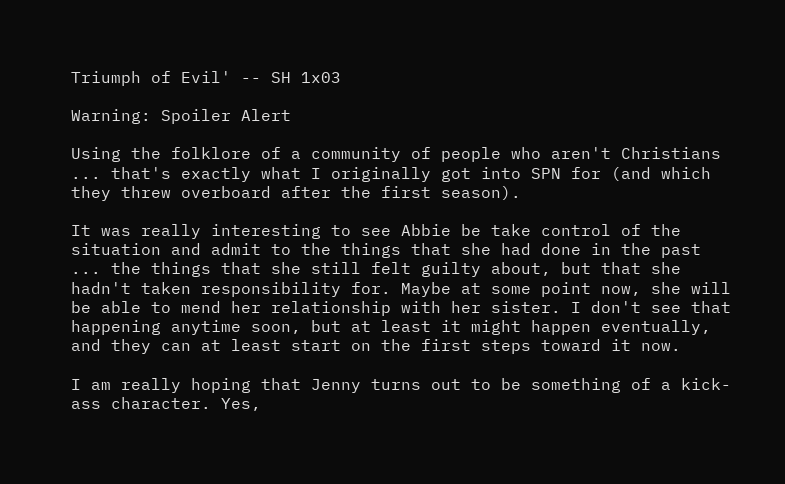Triumph of Evil' -- SH 1x03

Warning: Spoiler Alert

Using the folklore of a community of people who aren't Christians ... that's exactly what I originally got into SPN for (and which they threw overboard after the first season).

It was really interesting to see Abbie be take control of the situation and admit to the things that she had done in the past ... the things that she still felt guilty about, but that she hadn't taken responsibility for. Maybe at some point now, she will be able to mend her relationship with her sister. I don't see that happening anytime soon, but at least it might happen eventually, and they can at least start on the first steps toward it now.

I am really hoping that Jenny turns out to be something of a kick-ass character. Yes,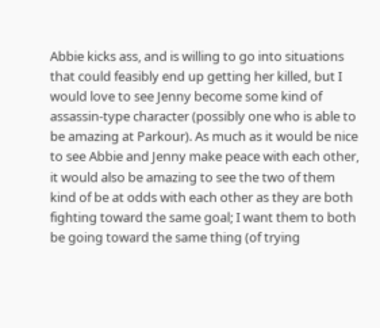Abbie kicks ass, and is willing to go into situations that could feasibly end up getting her killed, but I would love to see Jenny become some kind of assassin-type character (possibly one who is able to be amazing at Parkour). As much as it would be nice to see Abbie and Jenny make peace with each other, it would also be amazing to see the two of them kind of be at odds with each other as they are both fighting toward the same goal; I want them to both be going toward the same thing (of trying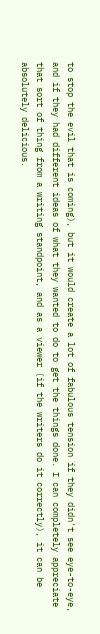to stop the evil that is coming), but it would create a lot of fabulous tension if they didn't see eye-to-eye, and if they had different ideas of what they wanted to do to get the things done. I can completely appreciate that sort of thing from a writing standpoint, and as a viewer (if the writers do it correctly), it can be absolutely delicious.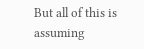But all of this is assuming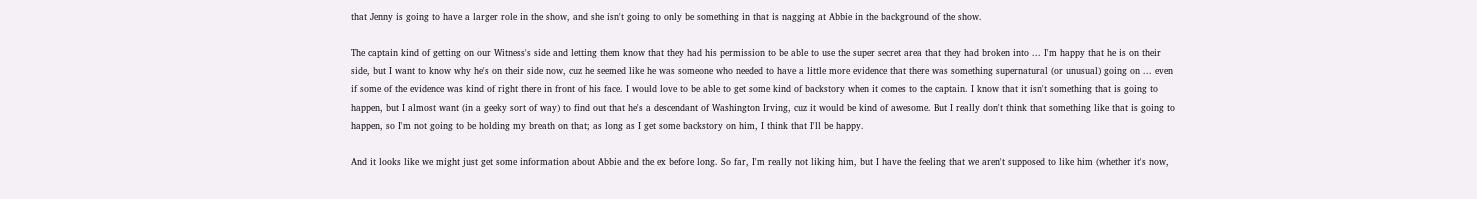that Jenny is going to have a larger role in the show, and she isn't going to only be something in that is nagging at Abbie in the background of the show.

The captain kind of getting on our Witness's side and letting them know that they had his permission to be able to use the super secret area that they had broken into ... I'm happy that he is on their side, but I want to know why he's on their side now, cuz he seemed like he was someone who needed to have a little more evidence that there was something supernatural (or unusual) going on ... even if some of the evidence was kind of right there in front of his face. I would love to be able to get some kind of backstory when it comes to the captain. I know that it isn't something that is going to happen, but I almost want (in a geeky sort of way) to find out that he's a descendant of Washington Irving, cuz it would be kind of awesome. But I really don't think that something like that is going to happen, so I'm not going to be holding my breath on that; as long as I get some backstory on him, I think that I'll be happy.

And it looks like we might just get some information about Abbie and the ex before long. So far, I'm really not liking him, but I have the feeling that we aren't supposed to like him (whether it's now,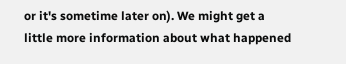or it's sometime later on). We might get a little more information about what happened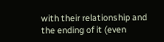with their relationship and the ending of it (even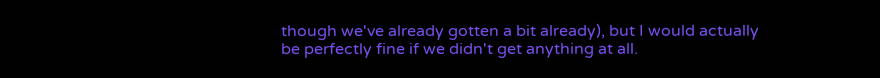though we've already gotten a bit already), but I would actually be perfectly fine if we didn't get anything at all.